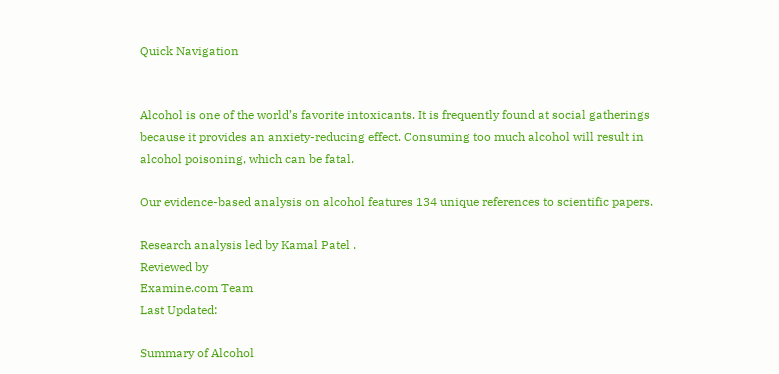Quick Navigation


Alcohol is one of the world’s favorite intoxicants. It is frequently found at social gatherings because it provides an anxiety-reducing effect. Consuming too much alcohol will result in alcohol poisoning, which can be fatal.

Our evidence-based analysis on alcohol features 134 unique references to scientific papers.

Research analysis led by Kamal Patel .
Reviewed by
Examine.com Team
Last Updated:

Summary of Alcohol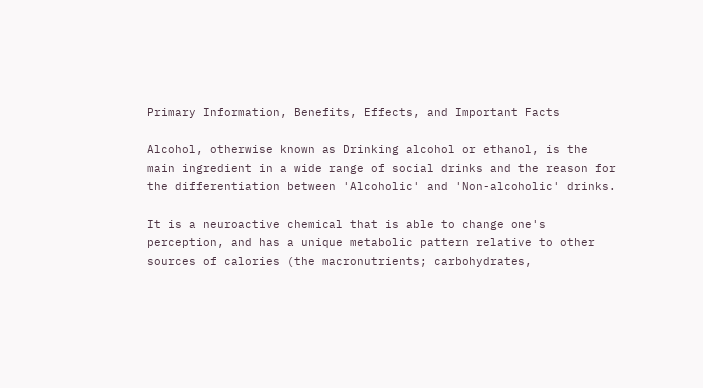Primary Information, Benefits, Effects, and Important Facts

Alcohol, otherwise known as Drinking alcohol or ethanol, is the main ingredient in a wide range of social drinks and the reason for the differentiation between 'Alcoholic' and 'Non-alcoholic' drinks.

It is a neuroactive chemical that is able to change one's perception, and has a unique metabolic pattern relative to other sources of calories (the macronutrients; carbohydrates,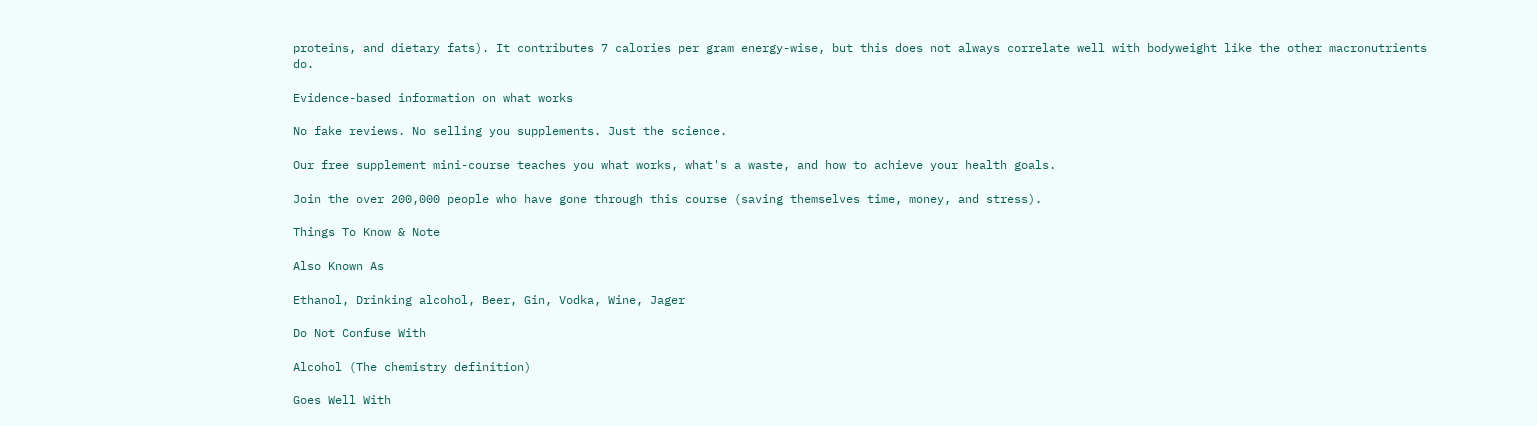proteins, and dietary fats). It contributes 7 calories per gram energy-wise, but this does not always correlate well with bodyweight like the other macronutrients do.

Evidence-based information on what works

No fake reviews. No selling you supplements. Just the science.

Our free supplement mini-course teaches you what works, what's a waste, and how to achieve your health goals.

Join the over 200,000 people who have gone through this course (saving themselves time, money, and stress).

Things To Know & Note

Also Known As

Ethanol, Drinking alcohol, Beer, Gin, Vodka, Wine, Jager

Do Not Confuse With

Alcohol (The chemistry definition)

Goes Well With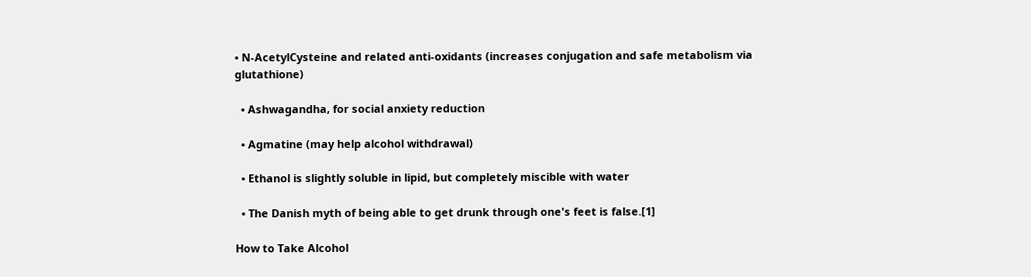• N-AcetylCysteine and related anti-oxidants (increases conjugation and safe metabolism via glutathione)

  • Ashwagandha, for social anxiety reduction

  • Agmatine (may help alcohol withdrawal)

  • Ethanol is slightly soluble in lipid, but completely miscible with water

  • The Danish myth of being able to get drunk through one's feet is false.[1]

How to Take Alcohol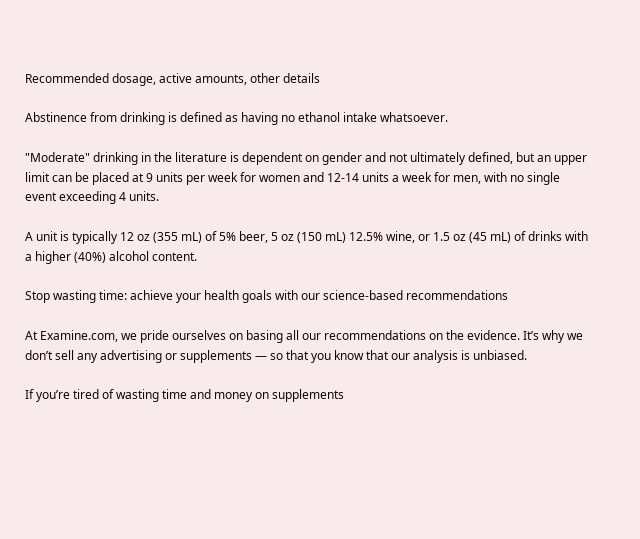Recommended dosage, active amounts, other details

Abstinence from drinking is defined as having no ethanol intake whatsoever.

"Moderate" drinking in the literature is dependent on gender and not ultimately defined, but an upper limit can be placed at 9 units per week for women and 12-14 units a week for men, with no single event exceeding 4 units.

A unit is typically 12 oz (355 mL) of 5% beer, 5 oz (150 mL) 12.5% wine, or 1.5 oz (45 mL) of drinks with a higher (40%) alcohol content.

Stop wasting time: achieve your health goals with our science-based recommendations

At Examine.com, we pride ourselves on basing all our recommendations on the evidence. It’s why we don’t sell any advertising or supplements — so that you know that our analysis is unbiased.

If you’re tired of wasting time and money on supplements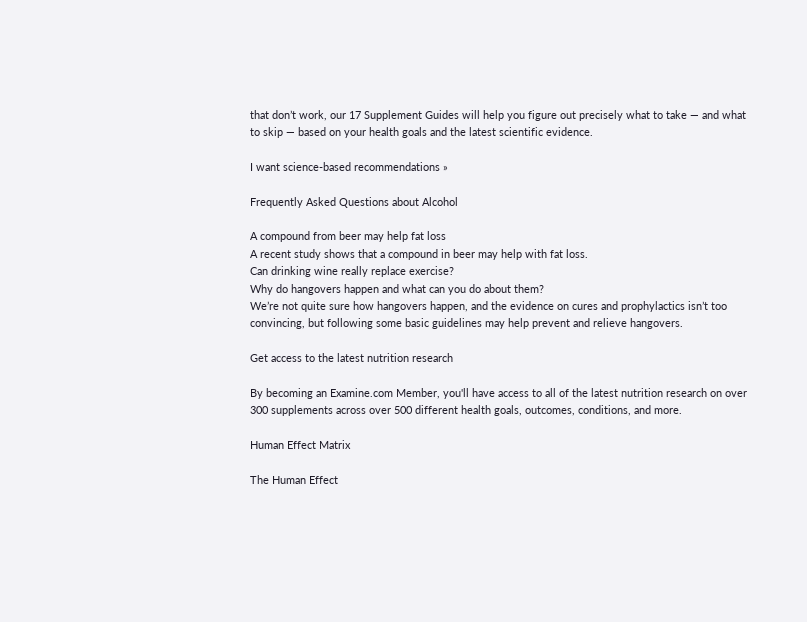that don’t work, our 17 Supplement Guides will help you figure out precisely what to take — and what to skip — based on your health goals and the latest scientific evidence.

I want science-based recommendations »

Frequently Asked Questions about Alcohol

A compound from beer may help fat loss
A recent study shows that a compound in beer may help with fat loss.
Can drinking wine really replace exercise?
Why do hangovers happen and what can you do about them?
We’re not quite sure how hangovers happen, and the evidence on cures and prophylactics isn’t too convincing, but following some basic guidelines may help prevent and relieve hangovers.

Get access to the latest nutrition research

By becoming an Examine.com Member, you'll have access to all of the latest nutrition research on over 300 supplements across over 500 different health goals, outcomes, conditions, and more.

Human Effect Matrix

The Human Effect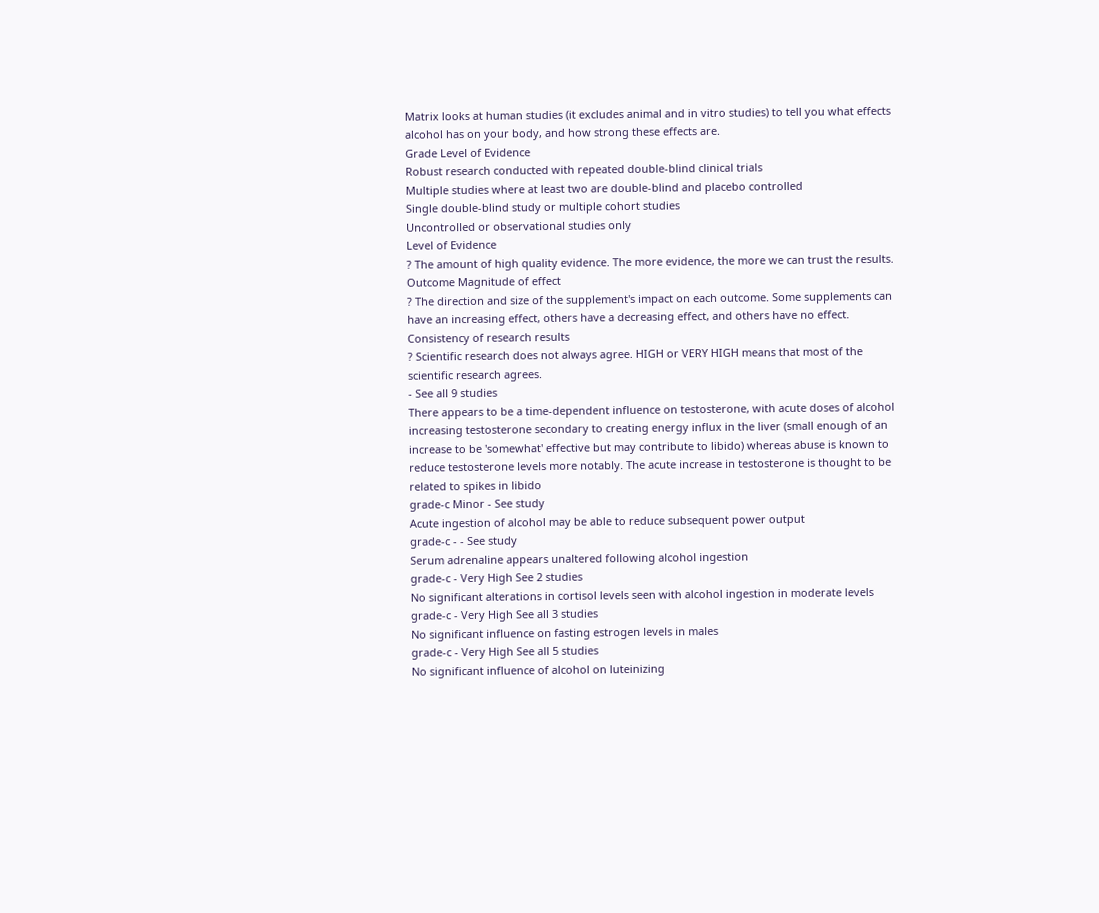Matrix looks at human studies (it excludes animal and in vitro studies) to tell you what effects alcohol has on your body, and how strong these effects are.
Grade Level of Evidence
Robust research conducted with repeated double-blind clinical trials
Multiple studies where at least two are double-blind and placebo controlled
Single double-blind study or multiple cohort studies
Uncontrolled or observational studies only
Level of Evidence
? The amount of high quality evidence. The more evidence, the more we can trust the results.
Outcome Magnitude of effect
? The direction and size of the supplement's impact on each outcome. Some supplements can have an increasing effect, others have a decreasing effect, and others have no effect.
Consistency of research results
? Scientific research does not always agree. HIGH or VERY HIGH means that most of the scientific research agrees.
- See all 9 studies
There appears to be a time-dependent influence on testosterone, with acute doses of alcohol increasing testosterone secondary to creating energy influx in the liver (small enough of an increase to be 'somewhat' effective but may contribute to libido) whereas abuse is known to reduce testosterone levels more notably. The acute increase in testosterone is thought to be related to spikes in libido
grade-c Minor - See study
Acute ingestion of alcohol may be able to reduce subsequent power output
grade-c - - See study
Serum adrenaline appears unaltered following alcohol ingestion
grade-c - Very High See 2 studies
No significant alterations in cortisol levels seen with alcohol ingestion in moderate levels
grade-c - Very High See all 3 studies
No significant influence on fasting estrogen levels in males
grade-c - Very High See all 5 studies
No significant influence of alcohol on luteinizing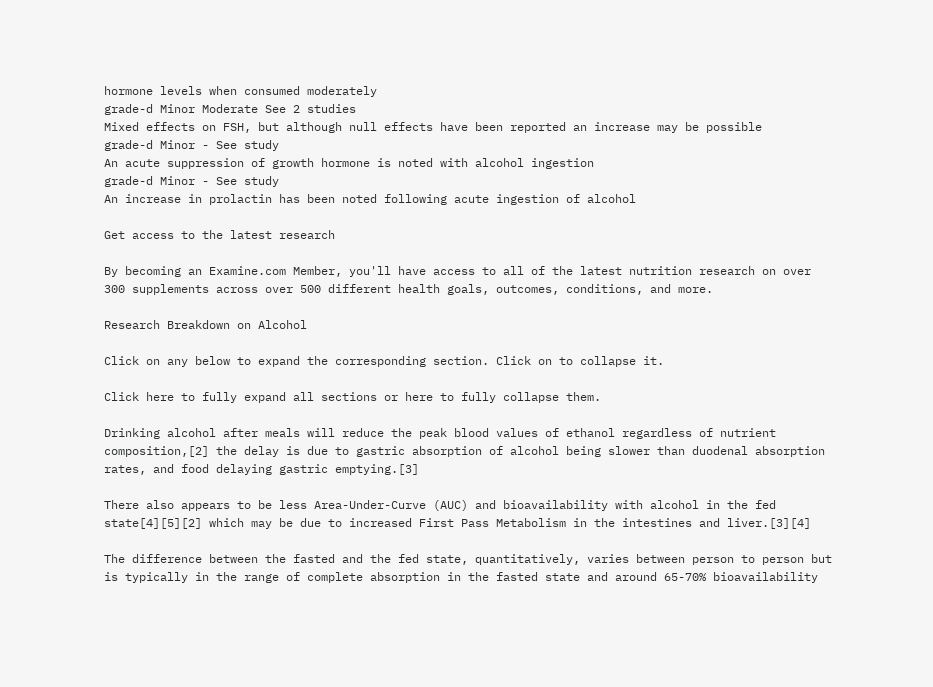hormone levels when consumed moderately
grade-d Minor Moderate See 2 studies
Mixed effects on FSH, but although null effects have been reported an increase may be possible
grade-d Minor - See study
An acute suppression of growth hormone is noted with alcohol ingestion
grade-d Minor - See study
An increase in prolactin has been noted following acute ingestion of alcohol

Get access to the latest research

By becoming an Examine.com Member, you'll have access to all of the latest nutrition research on over 300 supplements across over 500 different health goals, outcomes, conditions, and more.

Research Breakdown on Alcohol

Click on any below to expand the corresponding section. Click on to collapse it.

Click here to fully expand all sections or here to fully collapse them.

Drinking alcohol after meals will reduce the peak blood values of ethanol regardless of nutrient composition,[2] the delay is due to gastric absorption of alcohol being slower than duodenal absorption rates, and food delaying gastric emptying.[3]

There also appears to be less Area-Under-Curve (AUC) and bioavailability with alcohol in the fed state[4][5][2] which may be due to increased First Pass Metabolism in the intestines and liver.[3][4]

The difference between the fasted and the fed state, quantitatively, varies between person to person but is typically in the range of complete absorption in the fasted state and around 65-70% bioavailability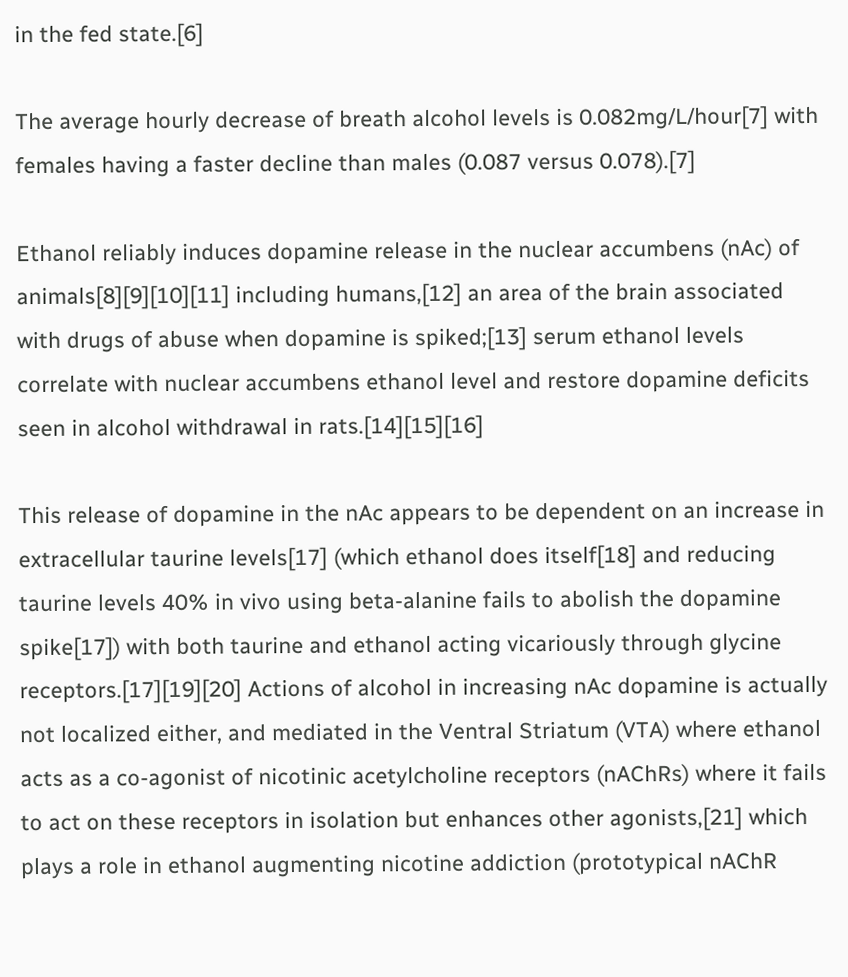in the fed state.[6]

The average hourly decrease of breath alcohol levels is 0.082mg/L/hour[7] with females having a faster decline than males (0.087 versus 0.078).[7]

Ethanol reliably induces dopamine release in the nuclear accumbens (nAc) of animals[8][9][10][11] including humans,[12] an area of the brain associated with drugs of abuse when dopamine is spiked;[13] serum ethanol levels correlate with nuclear accumbens ethanol level and restore dopamine deficits seen in alcohol withdrawal in rats.[14][15][16]

This release of dopamine in the nAc appears to be dependent on an increase in extracellular taurine levels[17] (which ethanol does itself[18] and reducing taurine levels 40% in vivo using beta-alanine fails to abolish the dopamine spike[17]) with both taurine and ethanol acting vicariously through glycine receptors.[17][19][20] Actions of alcohol in increasing nAc dopamine is actually not localized either, and mediated in the Ventral Striatum (VTA) where ethanol acts as a co-agonist of nicotinic acetylcholine receptors (nAChRs) where it fails to act on these receptors in isolation but enhances other agonists,[21] which plays a role in ethanol augmenting nicotine addiction (prototypical nAChR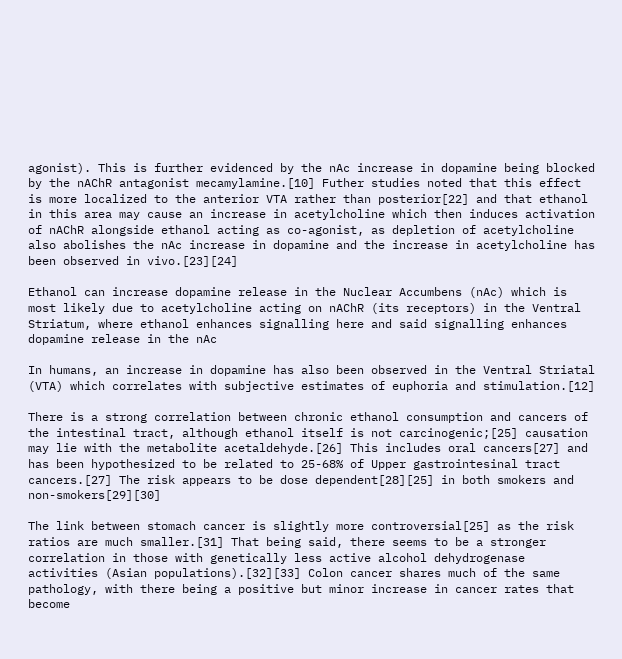agonist). This is further evidenced by the nAc increase in dopamine being blocked by the nAChR antagonist mecamylamine.[10] Futher studies noted that this effect is more localized to the anterior VTA rather than posterior[22] and that ethanol in this area may cause an increase in acetylcholine which then induces activation of nAChR alongside ethanol acting as co-agonist, as depletion of acetylcholine also abolishes the nAc increase in dopamine and the increase in acetylcholine has been observed in vivo.[23][24]

Ethanol can increase dopamine release in the Nuclear Accumbens (nAc) which is most likely due to acetylcholine acting on nAChR (its receptors) in the Ventral Striatum, where ethanol enhances signalling here and said signalling enhances dopamine release in the nAc

In humans, an increase in dopamine has also been observed in the Ventral Striatal (VTA) which correlates with subjective estimates of euphoria and stimulation.[12]

There is a strong correlation between chronic ethanol consumption and cancers of the intestinal tract, although ethanol itself is not carcinogenic;[25] causation may lie with the metabolite acetaldehyde.[26] This includes oral cancers[27] and has been hypothesized to be related to 25-68% of Upper gastrointesinal tract cancers.[27] The risk appears to be dose dependent[28][25] in both smokers and non-smokers[29][30]

The link between stomach cancer is slightly more controversial[25] as the risk ratios are much smaller.[31] That being said, there seems to be a stronger correlation in those with genetically less active alcohol dehydrogenase activities (Asian populations).[32][33] Colon cancer shares much of the same pathology, with there being a positive but minor increase in cancer rates that become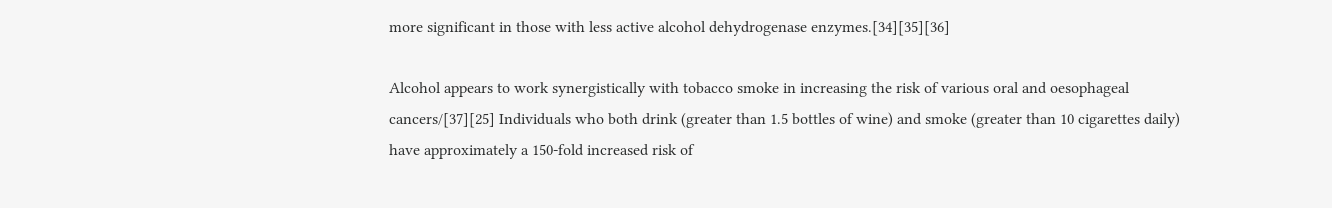more significant in those with less active alcohol dehydrogenase enzymes.[34][35][36]

Alcohol appears to work synergistically with tobacco smoke in increasing the risk of various oral and oesophageal cancers/[37][25] Individuals who both drink (greater than 1.5 bottles of wine) and smoke (greater than 10 cigarettes daily) have approximately a 150-fold increased risk of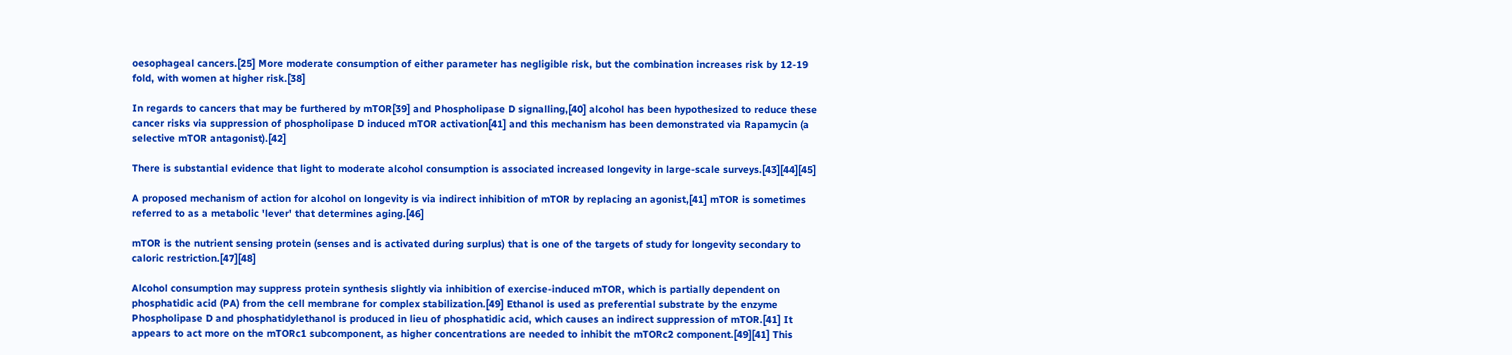oesophageal cancers.[25] More moderate consumption of either parameter has negligible risk, but the combination increases risk by 12-19 fold, with women at higher risk.[38]

In regards to cancers that may be furthered by mTOR[39] and Phospholipase D signalling,[40] alcohol has been hypothesized to reduce these cancer risks via suppression of phospholipase D induced mTOR activation[41] and this mechanism has been demonstrated via Rapamycin (a selective mTOR antagonist).[42]

There is substantial evidence that light to moderate alcohol consumption is associated increased longevity in large-scale surveys.[43][44][45]

A proposed mechanism of action for alcohol on longevity is via indirect inhibition of mTOR by replacing an agonist,[41] mTOR is sometimes referred to as a metabolic 'lever' that determines aging.[46]

mTOR is the nutrient sensing protein (senses and is activated during surplus) that is one of the targets of study for longevity secondary to caloric restriction.[47][48]

Alcohol consumption may suppress protein synthesis slightly via inhibition of exercise-induced mTOR, which is partially dependent on phosphatidic acid (PA) from the cell membrane for complex stabilization.[49] Ethanol is used as preferential substrate by the enzyme Phospholipase D and phosphatidylethanol is produced in lieu of phosphatidic acid, which causes an indirect suppression of mTOR.[41] It appears to act more on the mTORc1 subcomponent, as higher concentrations are needed to inhibit the mTORc2 component.[49][41] This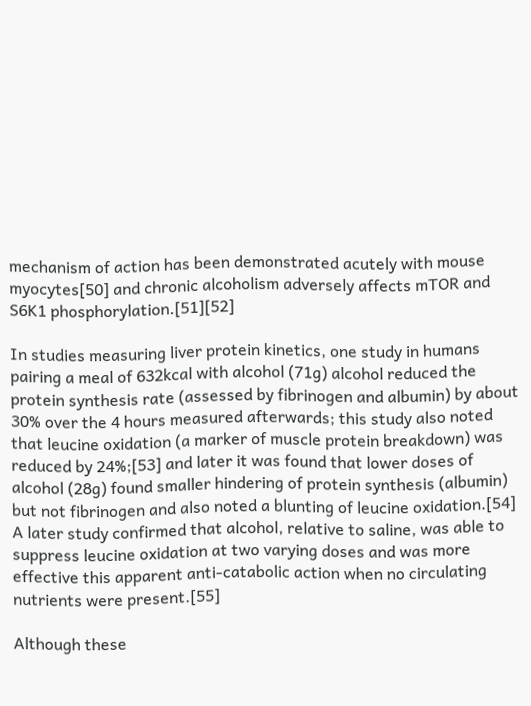mechanism of action has been demonstrated acutely with mouse myocytes[50] and chronic alcoholism adversely affects mTOR and S6K1 phosphorylation.[51][52]

In studies measuring liver protein kinetics, one study in humans pairing a meal of 632kcal with alcohol (71g) alcohol reduced the protein synthesis rate (assessed by fibrinogen and albumin) by about 30% over the 4 hours measured afterwards; this study also noted that leucine oxidation (a marker of muscle protein breakdown) was reduced by 24%;[53] and later it was found that lower doses of alcohol (28g) found smaller hindering of protein synthesis (albumin) but not fibrinogen and also noted a blunting of leucine oxidation.[54] A later study confirmed that alcohol, relative to saline, was able to suppress leucine oxidation at two varying doses and was more effective this apparent anti-catabolic action when no circulating nutrients were present.[55]

Although these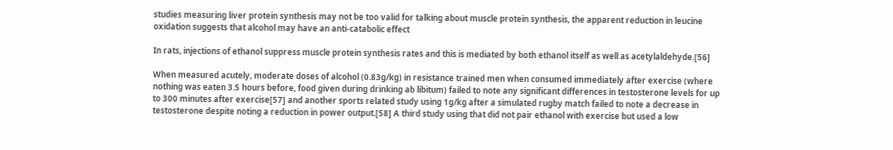studies measuring liver protein synthesis may not be too valid for talking about muscle protein synthesis, the apparent reduction in leucine oxidation suggests that alcohol may have an anti-catabolic effect

In rats, injections of ethanol suppress muscle protein synthesis rates and this is mediated by both ethanol itself as well as acetylaldehyde.[56]

When measured acutely, moderate doses of alcohol (0.83g/kg) in resistance trained men when consumed immediately after exercise (where nothing was eaten 3.5 hours before, food given during drinking ab libitum) failed to note any significant differences in testosterone levels for up to 300 minutes after exercise[57] and another sports related study using 1g/kg after a simulated rugby match failed to note a decrease in testosterone despite noting a reduction in power output.[58] A third study using that did not pair ethanol with exercise but used a low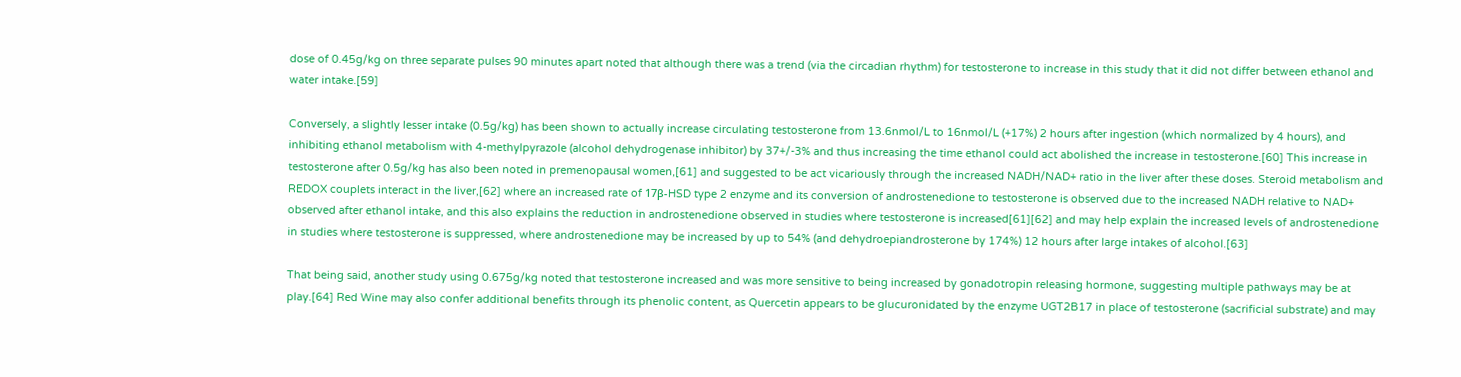dose of 0.45g/kg on three separate pulses 90 minutes apart noted that although there was a trend (via the circadian rhythm) for testosterone to increase in this study that it did not differ between ethanol and water intake.[59]

Conversely, a slightly lesser intake (0.5g/kg) has been shown to actually increase circulating testosterone from 13.6nmol/L to 16nmol/L (+17%) 2 hours after ingestion (which normalized by 4 hours), and inhibiting ethanol metabolism with 4-methylpyrazole (alcohol dehydrogenase inhibitor) by 37+/-3% and thus increasing the time ethanol could act abolished the increase in testosterone.[60] This increase in testosterone after 0.5g/kg has also been noted in premenopausal women,[61] and suggested to be act vicariously through the increased NADH/NAD+ ratio in the liver after these doses. Steroid metabolism and REDOX couplets interact in the liver,[62] where an increased rate of 17β-HSD type 2 enzyme and its conversion of androstenedione to testosterone is observed due to the increased NADH relative to NAD+ observed after ethanol intake, and this also explains the reduction in androstenedione observed in studies where testosterone is increased[61][62] and may help explain the increased levels of androstenedione in studies where testosterone is suppressed, where androstenedione may be increased by up to 54% (and dehydroepiandrosterone by 174%) 12 hours after large intakes of alcohol.[63]

That being said, another study using 0.675g/kg noted that testosterone increased and was more sensitive to being increased by gonadotropin releasing hormone, suggesting multiple pathways may be at play.[64] Red Wine may also confer additional benefits through its phenolic content, as Quercetin appears to be glucuronidated by the enzyme UGT2B17 in place of testosterone (sacrificial substrate) and may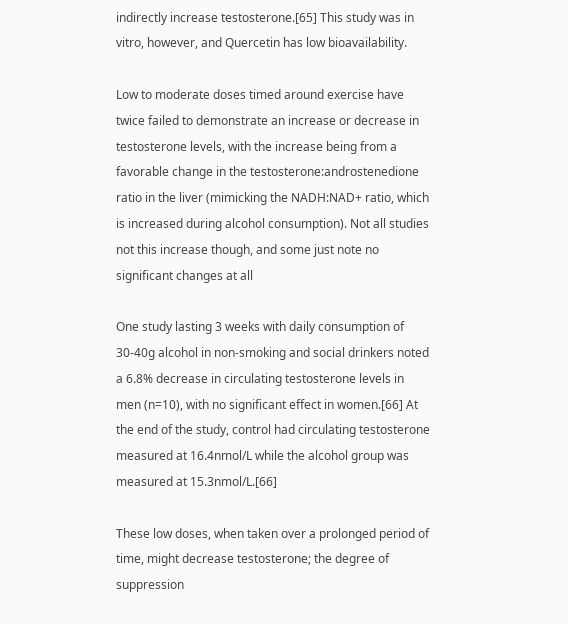indirectly increase testosterone.[65] This study was in vitro, however, and Quercetin has low bioavailability.

Low to moderate doses timed around exercise have twice failed to demonstrate an increase or decrease in testosterone levels, with the increase being from a favorable change in the testosterone:androstenedione ratio in the liver (mimicking the NADH:NAD+ ratio, which is increased during alcohol consumption). Not all studies not this increase though, and some just note no significant changes at all

One study lasting 3 weeks with daily consumption of 30-40g alcohol in non-smoking and social drinkers noted a 6.8% decrease in circulating testosterone levels in men (n=10), with no significant effect in women.[66] At the end of the study, control had circulating testosterone measured at 16.4nmol/L while the alcohol group was measured at 15.3nmol/L.[66]

These low doses, when taken over a prolonged period of time, might decrease testosterone; the degree of suppression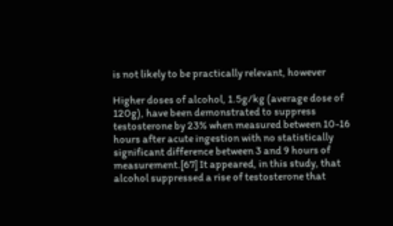is not likely to be practically relevant, however

Higher doses of alcohol, 1.5g/kg (average dose of 120g), have been demonstrated to suppress testosterone by 23% when measured between 10-16 hours after acute ingestion with no statistically significant difference between 3 and 9 hours of measurement.[67] It appeared, in this study, that alcohol suppressed a rise of testosterone that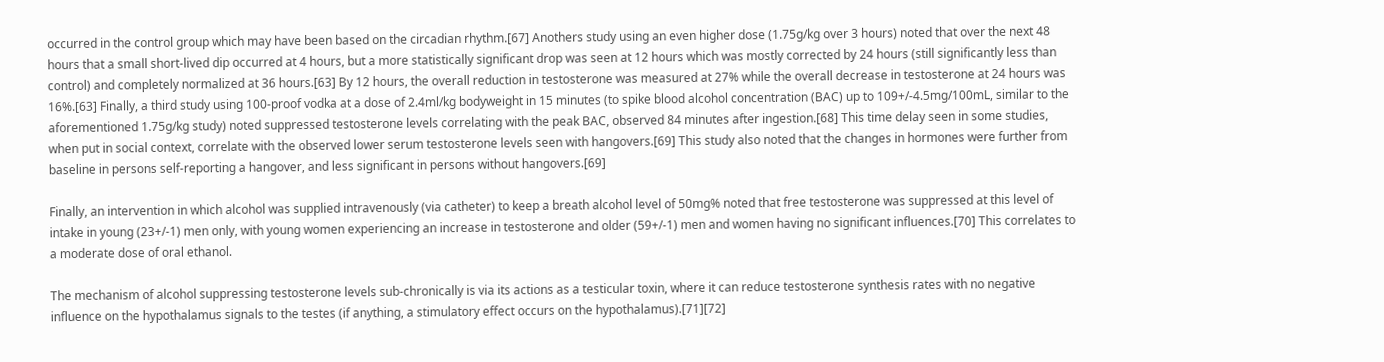occurred in the control group which may have been based on the circadian rhythm.[67] Anothers study using an even higher dose (1.75g/kg over 3 hours) noted that over the next 48 hours that a small short-lived dip occurred at 4 hours, but a more statistically significant drop was seen at 12 hours which was mostly corrected by 24 hours (still significantly less than control) and completely normalized at 36 hours.[63] By 12 hours, the overall reduction in testosterone was measured at 27% while the overall decrease in testosterone at 24 hours was 16%.[63] Finally, a third study using 100-proof vodka at a dose of 2.4ml/kg bodyweight in 15 minutes (to spike blood alcohol concentration (BAC) up to 109+/-4.5mg/100mL, similar to the aforementioned 1.75g/kg study) noted suppressed testosterone levels correlating with the peak BAC, observed 84 minutes after ingestion.[68] This time delay seen in some studies, when put in social context, correlate with the observed lower serum testosterone levels seen with hangovers.[69] This study also noted that the changes in hormones were further from baseline in persons self-reporting a hangover, and less significant in persons without hangovers.[69]

Finally, an intervention in which alcohol was supplied intravenously (via catheter) to keep a breath alcohol level of 50mg% noted that free testosterone was suppressed at this level of intake in young (23+/-1) men only, with young women experiencing an increase in testosterone and older (59+/-1) men and women having no significant influences.[70] This correlates to a moderate dose of oral ethanol.

The mechanism of alcohol suppressing testosterone levels sub-chronically is via its actions as a testicular toxin, where it can reduce testosterone synthesis rates with no negative influence on the hypothalamus signals to the testes (if anything, a stimulatory effect occurs on the hypothalamus).[71][72]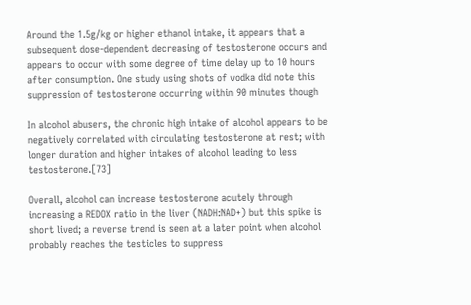Around the 1.5g/kg or higher ethanol intake, it appears that a subsequent dose-dependent decreasing of testosterone occurs and appears to occur with some degree of time delay up to 10 hours after consumption. One study using shots of vodka did note this suppression of testosterone occurring within 90 minutes though

In alcohol abusers, the chronic high intake of alcohol appears to be negatively correlated with circulating testosterone at rest; with longer duration and higher intakes of alcohol leading to less testosterone.[73]

Overall, alcohol can increase testosterone acutely through increasing a REDOX ratio in the liver (NADH:NAD+) but this spike is short lived; a reverse trend is seen at a later point when alcohol probably reaches the testicles to suppress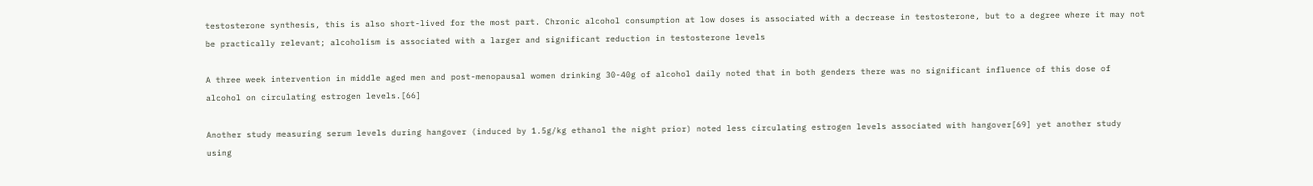testosterone synthesis, this is also short-lived for the most part. Chronic alcohol consumption at low doses is associated with a decrease in testosterone, but to a degree where it may not be practically relevant; alcoholism is associated with a larger and significant reduction in testosterone levels

A three week intervention in middle aged men and post-menopausal women drinking 30-40g of alcohol daily noted that in both genders there was no significant influence of this dose of alcohol on circulating estrogen levels.[66]

Another study measuring serum levels during hangover (induced by 1.5g/kg ethanol the night prior) noted less circulating estrogen levels associated with hangover[69] yet another study using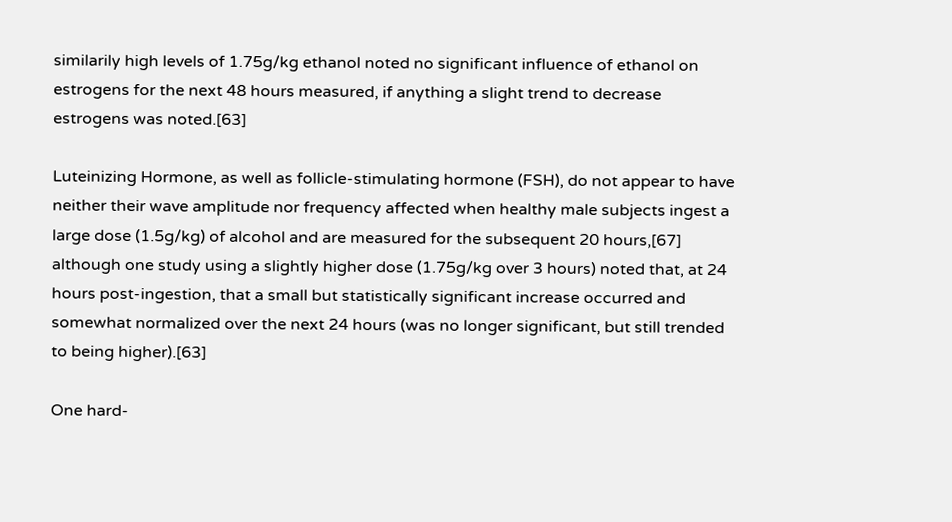similarily high levels of 1.75g/kg ethanol noted no significant influence of ethanol on estrogens for the next 48 hours measured, if anything a slight trend to decrease estrogens was noted.[63]

Luteinizing Hormone, as well as follicle-stimulating hormone (FSH), do not appear to have neither their wave amplitude nor frequency affected when healthy male subjects ingest a large dose (1.5g/kg) of alcohol and are measured for the subsequent 20 hours,[67] although one study using a slightly higher dose (1.75g/kg over 3 hours) noted that, at 24 hours post-ingestion, that a small but statistically significant increase occurred and somewhat normalized over the next 24 hours (was no longer significant, but still trended to being higher).[63]

One hard-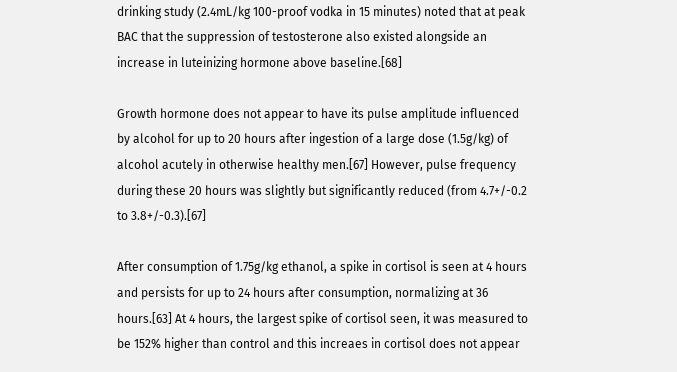drinking study (2.4mL/kg 100-proof vodka in 15 minutes) noted that at peak BAC that the suppression of testosterone also existed alongside an increase in luteinizing hormone above baseline.[68]

Growth hormone does not appear to have its pulse amplitude influenced by alcohol for up to 20 hours after ingestion of a large dose (1.5g/kg) of alcohol acutely in otherwise healthy men.[67] However, pulse frequency during these 20 hours was slightly but significantly reduced (from 4.7+/-0.2 to 3.8+/-0.3).[67]

After consumption of 1.75g/kg ethanol, a spike in cortisol is seen at 4 hours and persists for up to 24 hours after consumption, normalizing at 36 hours.[63] At 4 hours, the largest spike of cortisol seen, it was measured to be 152% higher than control and this increaes in cortisol does not appear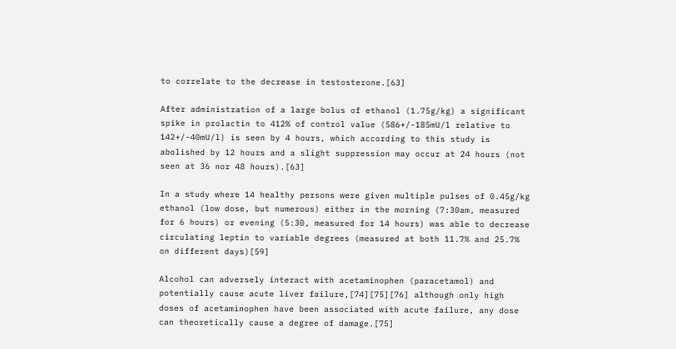to correlate to the decrease in testosterone.[63]

After administration of a large bolus of ethanol (1.75g/kg) a significant spike in prolactin to 412% of control value (586+/-185mU/l relative to 142+/-40mU/l) is seen by 4 hours, which according to this study is abolished by 12 hours and a slight suppression may occur at 24 hours (not seen at 36 nor 48 hours).[63]

In a study where 14 healthy persons were given multiple pulses of 0.45g/kg ethanol (low dose, but numerous) either in the morning (7:30am, measured for 6 hours) or evening (5:30, measured for 14 hours) was able to decrease circulating leptin to variable degrees (measured at both 11.7% and 25.7% on different days)[59]

Alcohol can adversely interact with acetaminophen (paracetamol) and potentially cause acute liver failure,[74][75][76] although only high doses of acetaminophen have been associated with acute failure, any dose can theoretically cause a degree of damage.[75]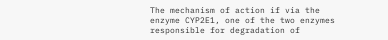The mechanism of action if via the enzyme CYP2E1, one of the two enzymes responsible for degradation of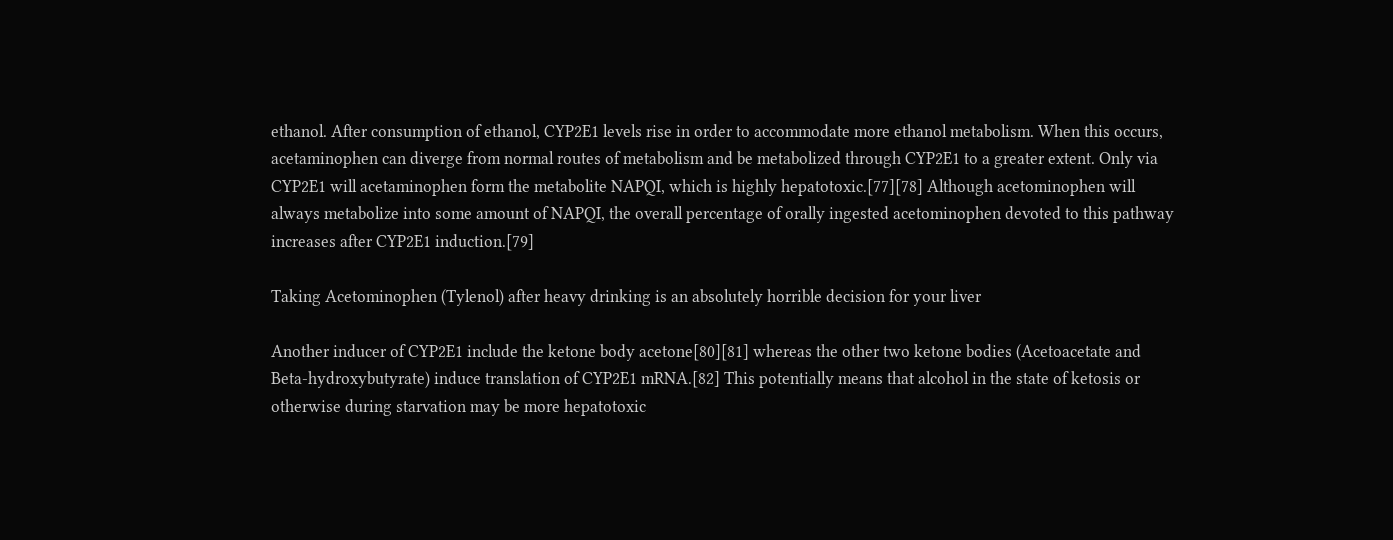ethanol. After consumption of ethanol, CYP2E1 levels rise in order to accommodate more ethanol metabolism. When this occurs, acetaminophen can diverge from normal routes of metabolism and be metabolized through CYP2E1 to a greater extent. Only via CYP2E1 will acetaminophen form the metabolite NAPQI, which is highly hepatotoxic.[77][78] Although acetominophen will always metabolize into some amount of NAPQI, the overall percentage of orally ingested acetominophen devoted to this pathway increases after CYP2E1 induction.[79]

Taking Acetominophen (Tylenol) after heavy drinking is an absolutely horrible decision for your liver

Another inducer of CYP2E1 include the ketone body acetone[80][81] whereas the other two ketone bodies (Acetoacetate and Beta-hydroxybutyrate) induce translation of CYP2E1 mRNA.[82] This potentially means that alcohol in the state of ketosis or otherwise during starvation may be more hepatotoxic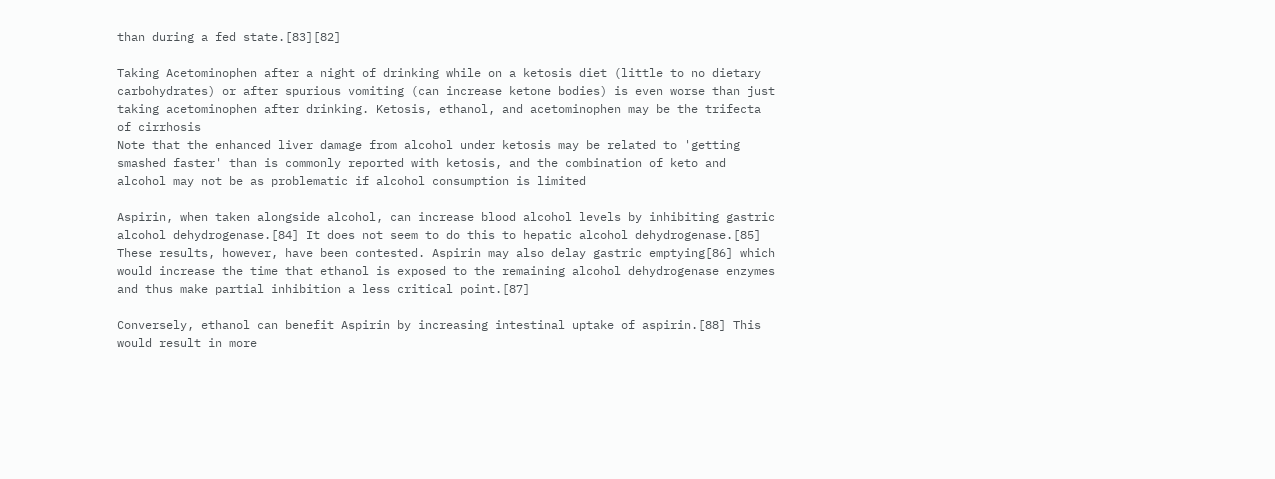than during a fed state.[83][82]

Taking Acetominophen after a night of drinking while on a ketosis diet (little to no dietary carbohydrates) or after spurious vomiting (can increase ketone bodies) is even worse than just taking acetominophen after drinking. Ketosis, ethanol, and acetominophen may be the trifecta of cirrhosis
Note that the enhanced liver damage from alcohol under ketosis may be related to 'getting smashed faster' than is commonly reported with ketosis, and the combination of keto and alcohol may not be as problematic if alcohol consumption is limited

Aspirin, when taken alongside alcohol, can increase blood alcohol levels by inhibiting gastric alcohol dehydrogenase.[84] It does not seem to do this to hepatic alcohol dehydrogenase.[85] These results, however, have been contested. Aspirin may also delay gastric emptying[86] which would increase the time that ethanol is exposed to the remaining alcohol dehydrogenase enzymes and thus make partial inhibition a less critical point.[87]

Conversely, ethanol can benefit Aspirin by increasing intestinal uptake of aspirin.[88] This would result in more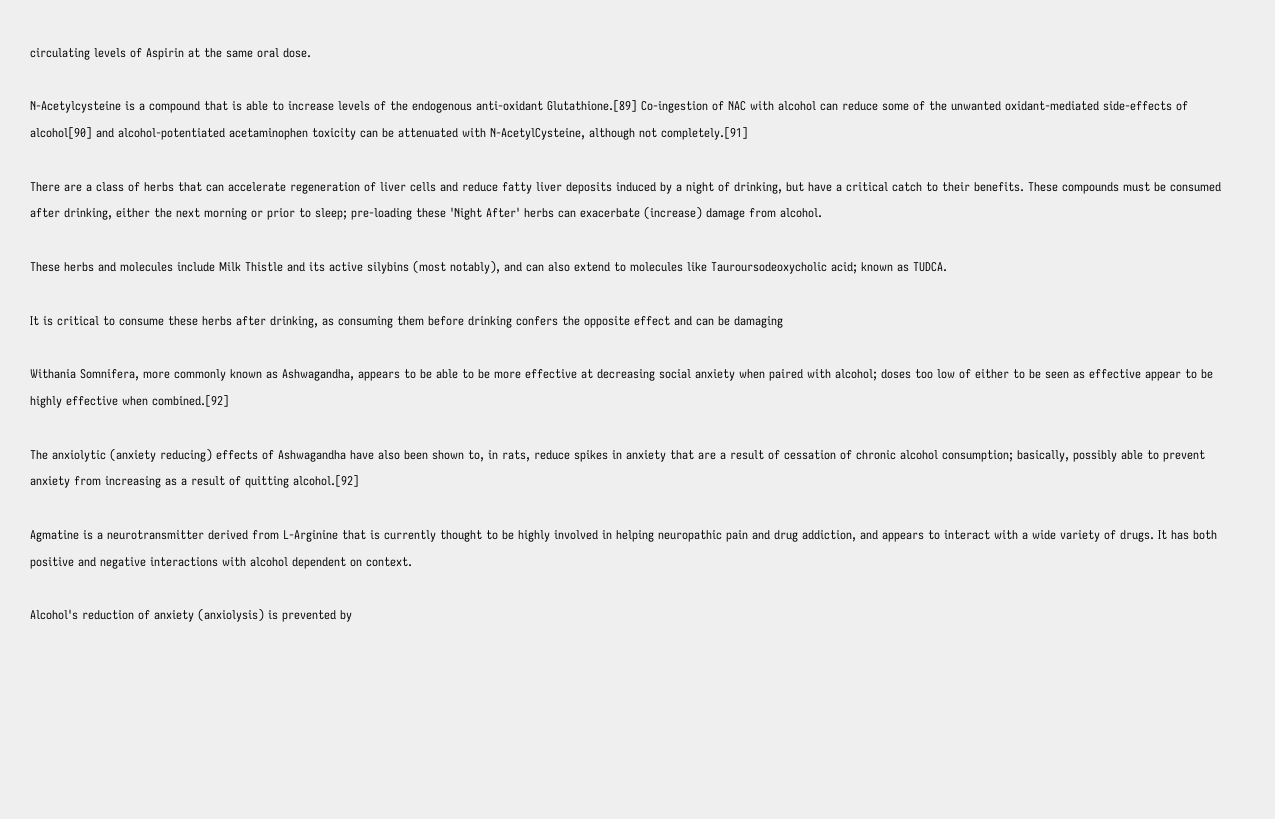circulating levels of Aspirin at the same oral dose.

N-Acetylcysteine is a compound that is able to increase levels of the endogenous anti-oxidant Glutathione.[89] Co-ingestion of NAC with alcohol can reduce some of the unwanted oxidant-mediated side-effects of alcohol[90] and alcohol-potentiated acetaminophen toxicity can be attenuated with N-AcetylCysteine, although not completely.[91]

There are a class of herbs that can accelerate regeneration of liver cells and reduce fatty liver deposits induced by a night of drinking, but have a critical catch to their benefits. These compounds must be consumed after drinking, either the next morning or prior to sleep; pre-loading these 'Night After' herbs can exacerbate (increase) damage from alcohol.

These herbs and molecules include Milk Thistle and its active silybins (most notably), and can also extend to molecules like Tauroursodeoxycholic acid; known as TUDCA.

It is critical to consume these herbs after drinking, as consuming them before drinking confers the opposite effect and can be damaging

Withania Somnifera, more commonly known as Ashwagandha, appears to be able to be more effective at decreasing social anxiety when paired with alcohol; doses too low of either to be seen as effective appear to be highly effective when combined.[92]

The anxiolytic (anxiety reducing) effects of Ashwagandha have also been shown to, in rats, reduce spikes in anxiety that are a result of cessation of chronic alcohol consumption; basically, possibly able to prevent anxiety from increasing as a result of quitting alcohol.[92]

Agmatine is a neurotransmitter derived from L-Arginine that is currently thought to be highly involved in helping neuropathic pain and drug addiction, and appears to interact with a wide variety of drugs. It has both positive and negative interactions with alcohol dependent on context.

Alcohol's reduction of anxiety (anxiolysis) is prevented by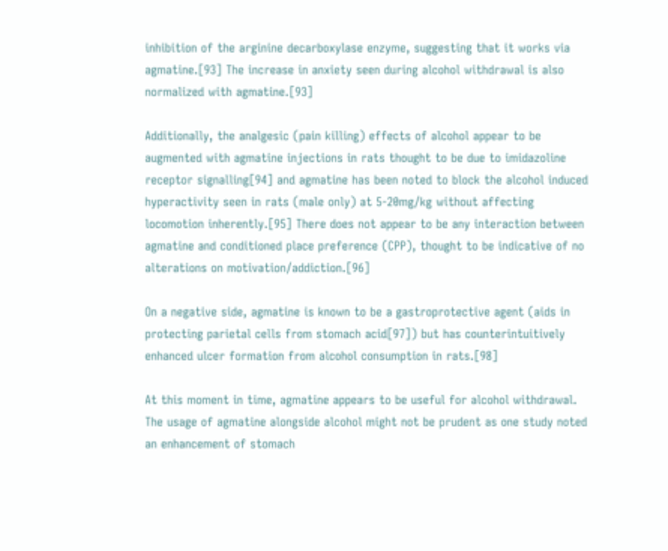inhibition of the arginine decarboxylase enzyme, suggesting that it works via agmatine.[93] The increase in anxiety seen during alcohol withdrawal is also normalized with agmatine.[93]

Additionally, the analgesic (pain killing) effects of alcohol appear to be augmented with agmatine injections in rats thought to be due to imidazoline receptor signalling[94] and agmatine has been noted to block the alcohol induced hyperactivity seen in rats (male only) at 5-20mg/kg without affecting locomotion inherently.[95] There does not appear to be any interaction between agmatine and conditioned place preference (CPP), thought to be indicative of no alterations on motivation/addiction.[96]

On a negative side, agmatine is known to be a gastroprotective agent (aids in protecting parietal cells from stomach acid[97]) but has counterintuitively enhanced ulcer formation from alcohol consumption in rats.[98]

At this moment in time, agmatine appears to be useful for alcohol withdrawal. The usage of agmatine alongside alcohol might not be prudent as one study noted an enhancement of stomach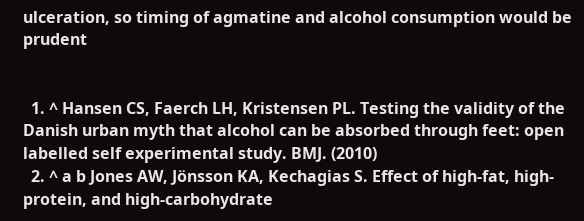ulceration, so timing of agmatine and alcohol consumption would be prudent


  1. ^ Hansen CS, Faerch LH, Kristensen PL. Testing the validity of the Danish urban myth that alcohol can be absorbed through feet: open labelled self experimental study. BMJ. (2010)
  2. ^ a b Jones AW, Jönsson KA, Kechagias S. Effect of high-fat, high-protein, and high-carbohydrate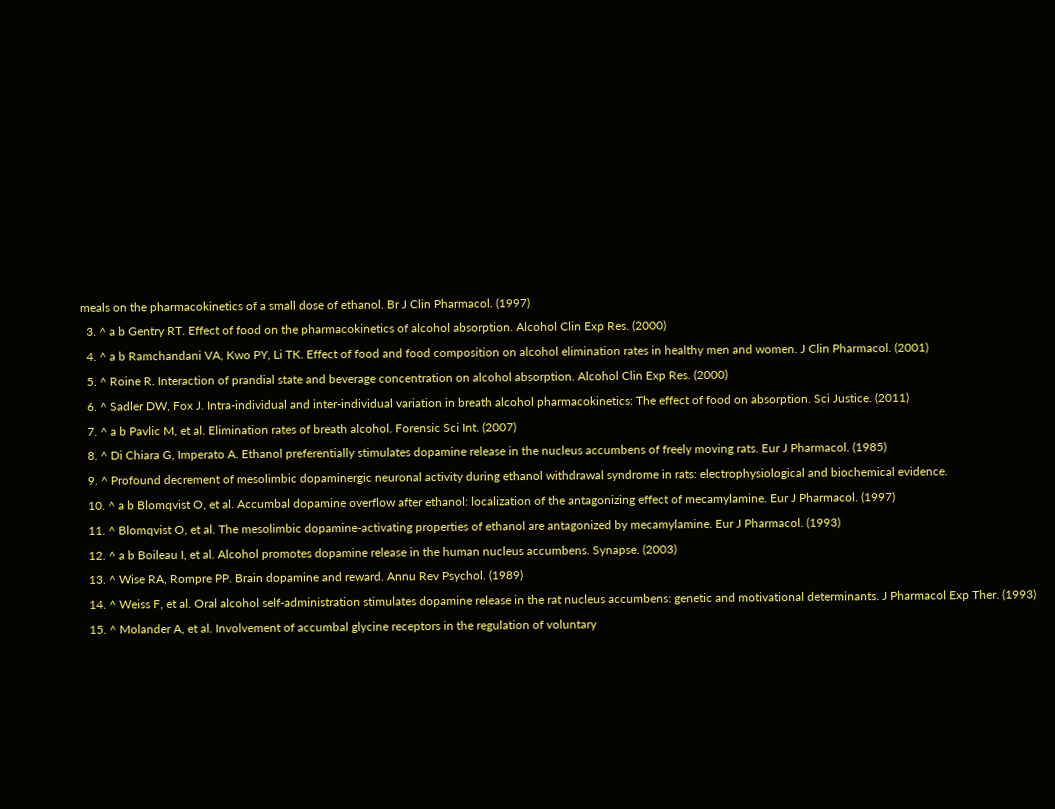meals on the pharmacokinetics of a small dose of ethanol. Br J Clin Pharmacol. (1997)
  3. ^ a b Gentry RT. Effect of food on the pharmacokinetics of alcohol absorption. Alcohol Clin Exp Res. (2000)
  4. ^ a b Ramchandani VA, Kwo PY, Li TK. Effect of food and food composition on alcohol elimination rates in healthy men and women. J Clin Pharmacol. (2001)
  5. ^ Roine R. Interaction of prandial state and beverage concentration on alcohol absorption. Alcohol Clin Exp Res. (2000)
  6. ^ Sadler DW, Fox J. Intra-individual and inter-individual variation in breath alcohol pharmacokinetics: The effect of food on absorption. Sci Justice. (2011)
  7. ^ a b Pavlic M, et al. Elimination rates of breath alcohol. Forensic Sci Int. (2007)
  8. ^ Di Chiara G, Imperato A. Ethanol preferentially stimulates dopamine release in the nucleus accumbens of freely moving rats. Eur J Pharmacol. (1985)
  9. ^ Profound decrement of mesolimbic dopaminergic neuronal activity during ethanol withdrawal syndrome in rats: electrophysiological and biochemical evidence.
  10. ^ a b Blomqvist O, et al. Accumbal dopamine overflow after ethanol: localization of the antagonizing effect of mecamylamine. Eur J Pharmacol. (1997)
  11. ^ Blomqvist O, et al. The mesolimbic dopamine-activating properties of ethanol are antagonized by mecamylamine. Eur J Pharmacol. (1993)
  12. ^ a b Boileau I, et al. Alcohol promotes dopamine release in the human nucleus accumbens. Synapse. (2003)
  13. ^ Wise RA, Rompre PP. Brain dopamine and reward. Annu Rev Psychol. (1989)
  14. ^ Weiss F, et al. Oral alcohol self-administration stimulates dopamine release in the rat nucleus accumbens: genetic and motivational determinants. J Pharmacol Exp Ther. (1993)
  15. ^ Molander A, et al. Involvement of accumbal glycine receptors in the regulation of voluntary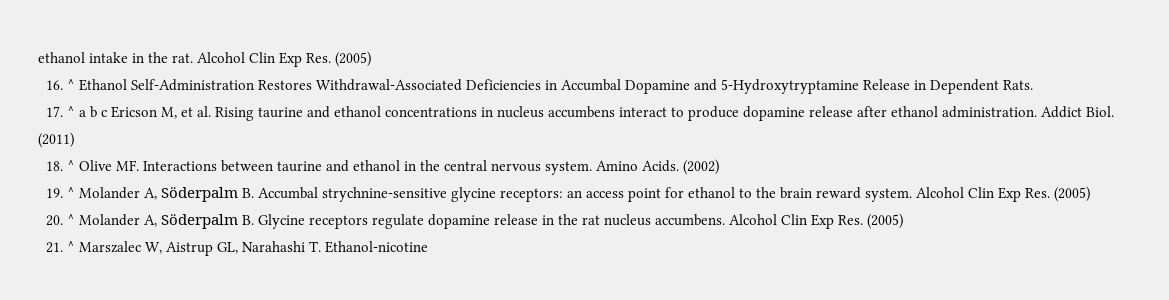ethanol intake in the rat. Alcohol Clin Exp Res. (2005)
  16. ^ Ethanol Self-Administration Restores Withdrawal-Associated Deficiencies in Accumbal Dopamine and 5-Hydroxytryptamine Release in Dependent Rats.
  17. ^ a b c Ericson M, et al. Rising taurine and ethanol concentrations in nucleus accumbens interact to produce dopamine release after ethanol administration. Addict Biol. (2011)
  18. ^ Olive MF. Interactions between taurine and ethanol in the central nervous system. Amino Acids. (2002)
  19. ^ Molander A, Söderpalm B. Accumbal strychnine-sensitive glycine receptors: an access point for ethanol to the brain reward system. Alcohol Clin Exp Res. (2005)
  20. ^ Molander A, Söderpalm B. Glycine receptors regulate dopamine release in the rat nucleus accumbens. Alcohol Clin Exp Res. (2005)
  21. ^ Marszalec W, Aistrup GL, Narahashi T. Ethanol-nicotine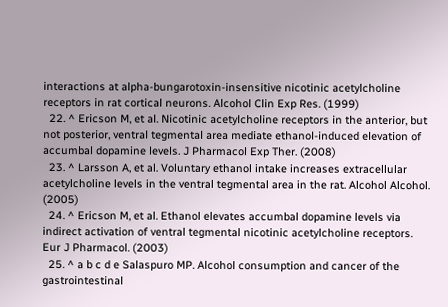interactions at alpha-bungarotoxin-insensitive nicotinic acetylcholine receptors in rat cortical neurons. Alcohol Clin Exp Res. (1999)
  22. ^ Ericson M, et al. Nicotinic acetylcholine receptors in the anterior, but not posterior, ventral tegmental area mediate ethanol-induced elevation of accumbal dopamine levels. J Pharmacol Exp Ther. (2008)
  23. ^ Larsson A, et al. Voluntary ethanol intake increases extracellular acetylcholine levels in the ventral tegmental area in the rat. Alcohol Alcohol. (2005)
  24. ^ Ericson M, et al. Ethanol elevates accumbal dopamine levels via indirect activation of ventral tegmental nicotinic acetylcholine receptors. Eur J Pharmacol. (2003)
  25. ^ a b c d e Salaspuro MP. Alcohol consumption and cancer of the gastrointestinal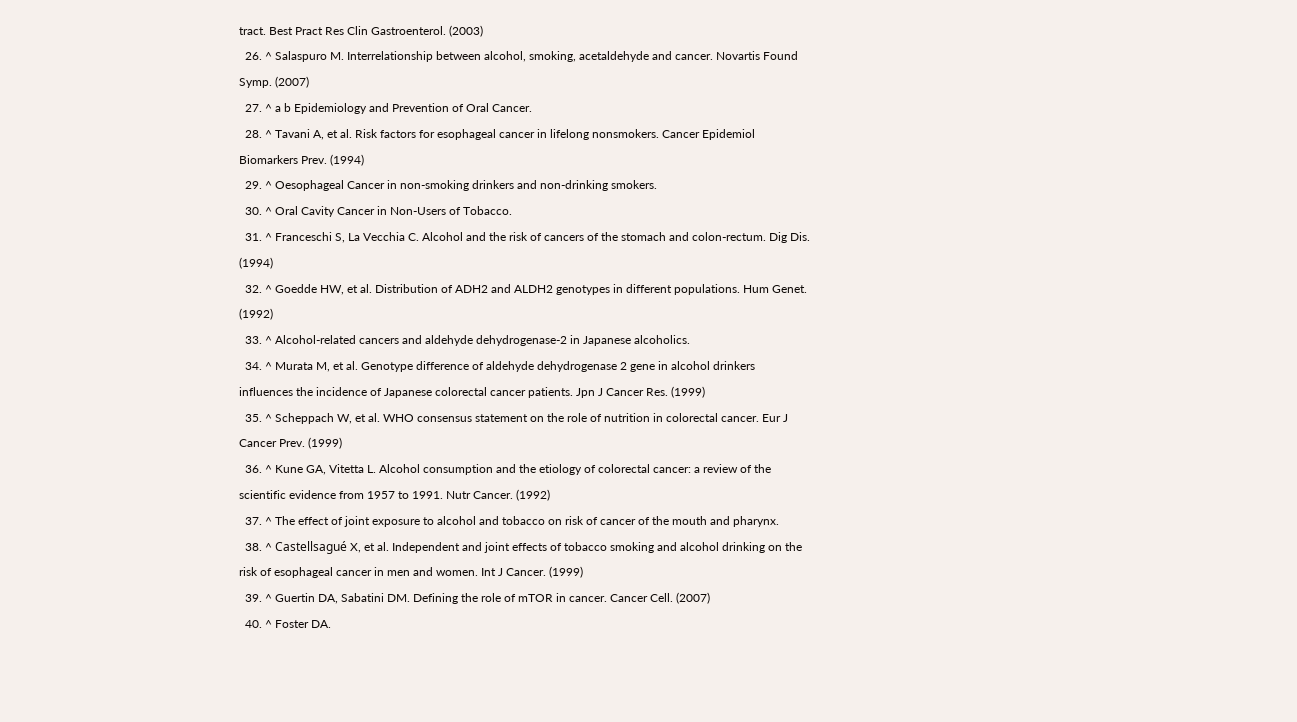tract. Best Pract Res Clin Gastroenterol. (2003)
  26. ^ Salaspuro M. Interrelationship between alcohol, smoking, acetaldehyde and cancer. Novartis Found Symp. (2007)
  27. ^ a b Epidemiology and Prevention of Oral Cancer.
  28. ^ Tavani A, et al. Risk factors for esophageal cancer in lifelong nonsmokers. Cancer Epidemiol Biomarkers Prev. (1994)
  29. ^ Oesophageal Cancer in non-smoking drinkers and non-drinking smokers.
  30. ^ Oral Cavity Cancer in Non-Users of Tobacco.
  31. ^ Franceschi S, La Vecchia C. Alcohol and the risk of cancers of the stomach and colon-rectum. Dig Dis. (1994)
  32. ^ Goedde HW, et al. Distribution of ADH2 and ALDH2 genotypes in different populations. Hum Genet. (1992)
  33. ^ Alcohol-related cancers and aldehyde dehydrogenase-2 in Japanese alcoholics.
  34. ^ Murata M, et al. Genotype difference of aldehyde dehydrogenase 2 gene in alcohol drinkers influences the incidence of Japanese colorectal cancer patients. Jpn J Cancer Res. (1999)
  35. ^ Scheppach W, et al. WHO consensus statement on the role of nutrition in colorectal cancer. Eur J Cancer Prev. (1999)
  36. ^ Kune GA, Vitetta L. Alcohol consumption and the etiology of colorectal cancer: a review of the scientific evidence from 1957 to 1991. Nutr Cancer. (1992)
  37. ^ The effect of joint exposure to alcohol and tobacco on risk of cancer of the mouth and pharynx.
  38. ^ Castellsagué X, et al. Independent and joint effects of tobacco smoking and alcohol drinking on the risk of esophageal cancer in men and women. Int J Cancer. (1999)
  39. ^ Guertin DA, Sabatini DM. Defining the role of mTOR in cancer. Cancer Cell. (2007)
  40. ^ Foster DA.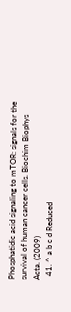Phosphatidic acid signaling to mTOR: signals for the survival of human cancer cells. Biochim Biophys Acta. (2009)
  41. ^ a b c d Reduced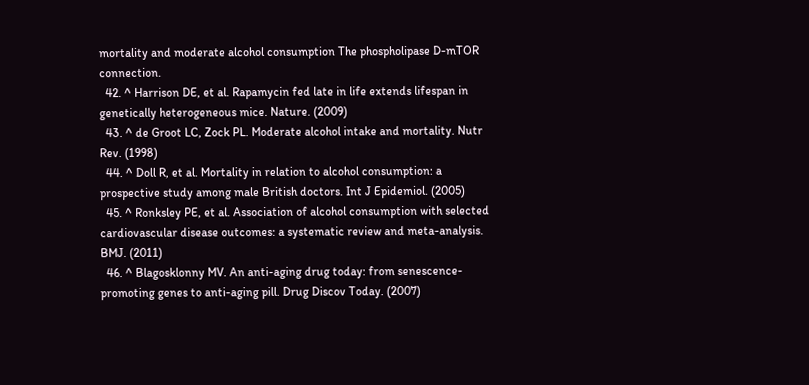mortality and moderate alcohol consumption The phospholipase D-mTOR connection.
  42. ^ Harrison DE, et al. Rapamycin fed late in life extends lifespan in genetically heterogeneous mice. Nature. (2009)
  43. ^ de Groot LC, Zock PL. Moderate alcohol intake and mortality. Nutr Rev. (1998)
  44. ^ Doll R, et al. Mortality in relation to alcohol consumption: a prospective study among male British doctors. Int J Epidemiol. (2005)
  45. ^ Ronksley PE, et al. Association of alcohol consumption with selected cardiovascular disease outcomes: a systematic review and meta-analysis. BMJ. (2011)
  46. ^ Blagosklonny MV. An anti-aging drug today: from senescence-promoting genes to anti-aging pill. Drug Discov Today. (2007)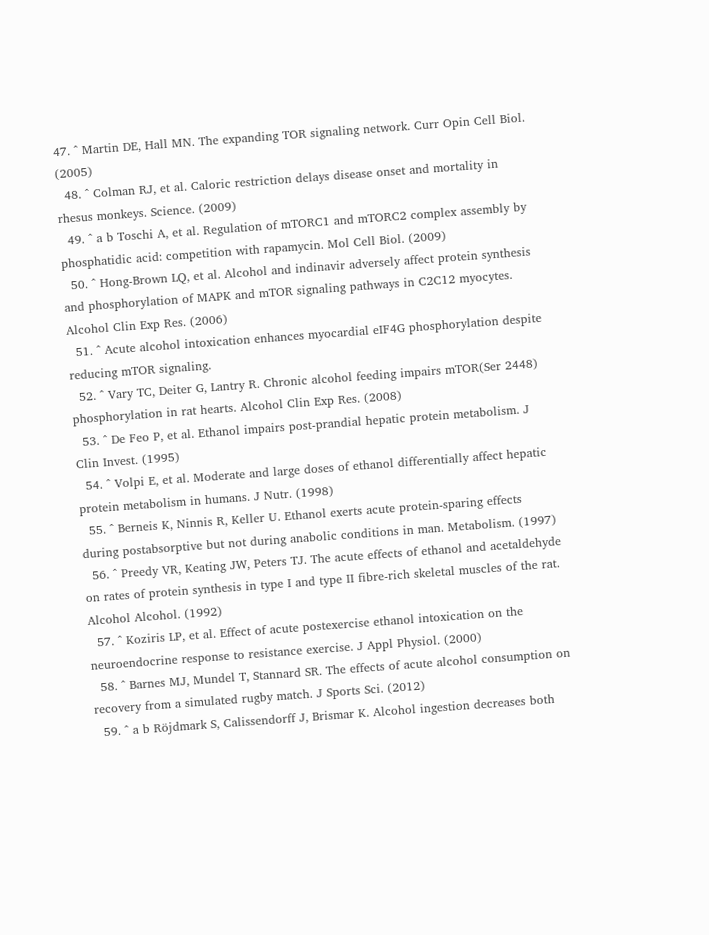47. ^ Martin DE, Hall MN. The expanding TOR signaling network. Curr Opin Cell Biol. (2005)
  48. ^ Colman RJ, et al. Caloric restriction delays disease onset and mortality in rhesus monkeys. Science. (2009)
  49. ^ a b Toschi A, et al. Regulation of mTORC1 and mTORC2 complex assembly by phosphatidic acid: competition with rapamycin. Mol Cell Biol. (2009)
  50. ^ Hong-Brown LQ, et al. Alcohol and indinavir adversely affect protein synthesis and phosphorylation of MAPK and mTOR signaling pathways in C2C12 myocytes. Alcohol Clin Exp Res. (2006)
  51. ^ Acute alcohol intoxication enhances myocardial eIF4G phosphorylation despite reducing mTOR signaling.
  52. ^ Vary TC, Deiter G, Lantry R. Chronic alcohol feeding impairs mTOR(Ser 2448) phosphorylation in rat hearts. Alcohol Clin Exp Res. (2008)
  53. ^ De Feo P, et al. Ethanol impairs post-prandial hepatic protein metabolism. J Clin Invest. (1995)
  54. ^ Volpi E, et al. Moderate and large doses of ethanol differentially affect hepatic protein metabolism in humans. J Nutr. (1998)
  55. ^ Berneis K, Ninnis R, Keller U. Ethanol exerts acute protein-sparing effects during postabsorptive but not during anabolic conditions in man. Metabolism. (1997)
  56. ^ Preedy VR, Keating JW, Peters TJ. The acute effects of ethanol and acetaldehyde on rates of protein synthesis in type I and type II fibre-rich skeletal muscles of the rat. Alcohol Alcohol. (1992)
  57. ^ Koziris LP, et al. Effect of acute postexercise ethanol intoxication on the neuroendocrine response to resistance exercise. J Appl Physiol. (2000)
  58. ^ Barnes MJ, Mundel T, Stannard SR. The effects of acute alcohol consumption on recovery from a simulated rugby match. J Sports Sci. (2012)
  59. ^ a b Röjdmark S, Calissendorff J, Brismar K. Alcohol ingestion decreases both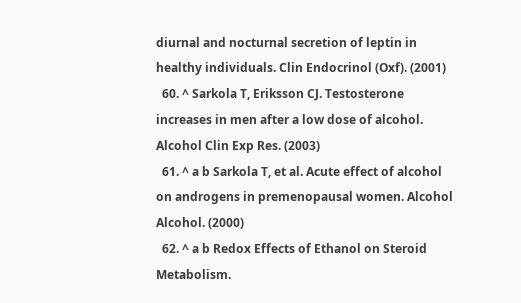diurnal and nocturnal secretion of leptin in healthy individuals. Clin Endocrinol (Oxf). (2001)
  60. ^ Sarkola T, Eriksson CJ. Testosterone increases in men after a low dose of alcohol. Alcohol Clin Exp Res. (2003)
  61. ^ a b Sarkola T, et al. Acute effect of alcohol on androgens in premenopausal women. Alcohol Alcohol. (2000)
  62. ^ a b Redox Effects of Ethanol on Steroid Metabolism.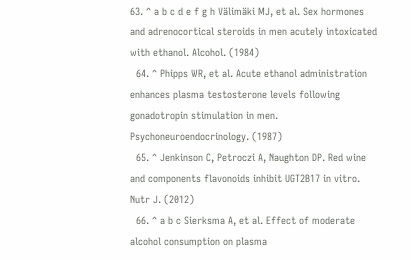63. ^ a b c d e f g h Välimäki MJ, et al. Sex hormones and adrenocortical steroids in men acutely intoxicated with ethanol. Alcohol. (1984)
  64. ^ Phipps WR, et al. Acute ethanol administration enhances plasma testosterone levels following gonadotropin stimulation in men. Psychoneuroendocrinology. (1987)
  65. ^ Jenkinson C, Petroczi A, Naughton DP. Red wine and components flavonoids inhibit UGT2B17 in vitro. Nutr J. (2012)
  66. ^ a b c Sierksma A, et al. Effect of moderate alcohol consumption on plasma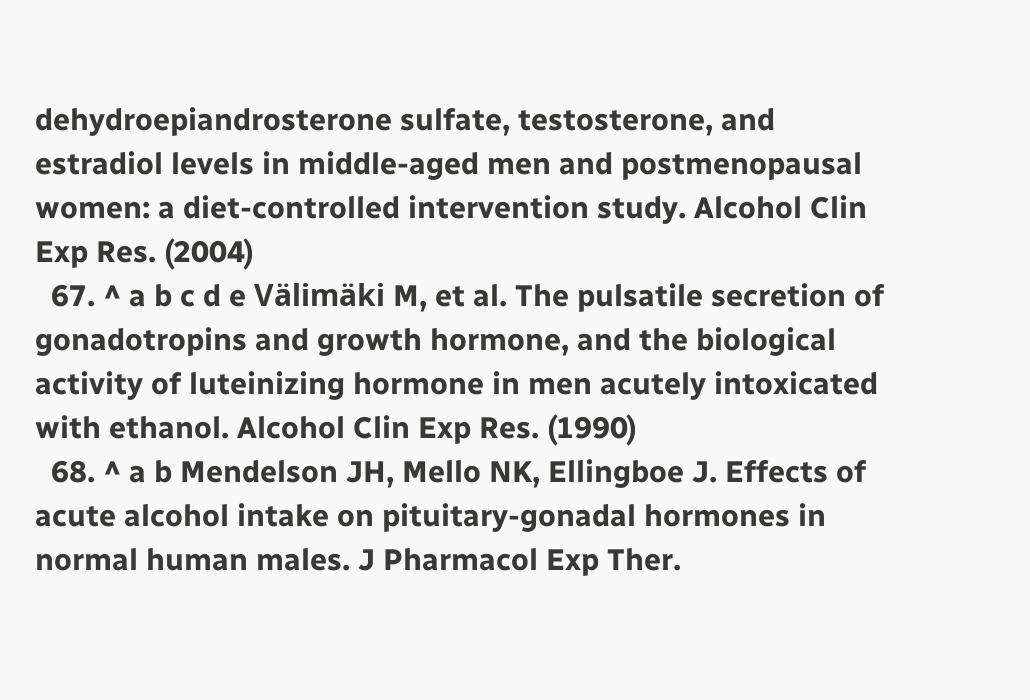dehydroepiandrosterone sulfate, testosterone, and estradiol levels in middle-aged men and postmenopausal women: a diet-controlled intervention study. Alcohol Clin Exp Res. (2004)
  67. ^ a b c d e Välimäki M, et al. The pulsatile secretion of gonadotropins and growth hormone, and the biological activity of luteinizing hormone in men acutely intoxicated with ethanol. Alcohol Clin Exp Res. (1990)
  68. ^ a b Mendelson JH, Mello NK, Ellingboe J. Effects of acute alcohol intake on pituitary-gonadal hormones in normal human males. J Pharmacol Exp Ther.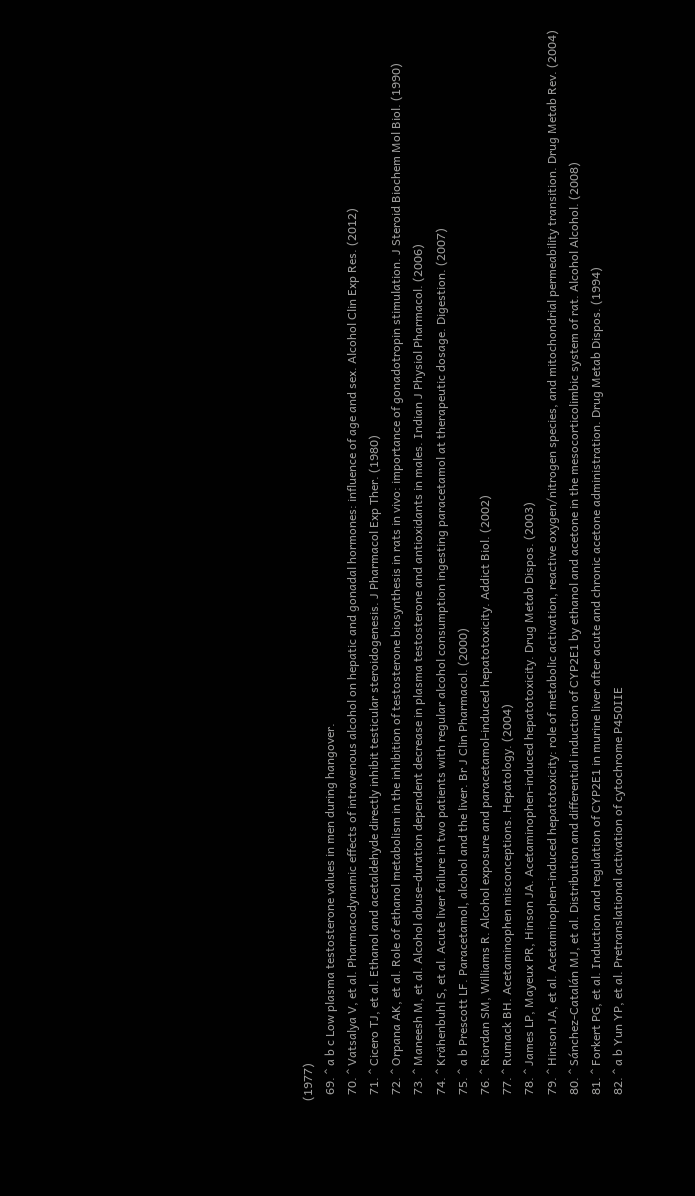(1977)
  69. ^ a b c Low plasma testosterone values in men during hangover.
  70. ^ Vatsalya V, et al. Pharmacodynamic effects of intravenous alcohol on hepatic and gonadal hormones: influence of age and sex. Alcohol Clin Exp Res. (2012)
  71. ^ Cicero TJ, et al. Ethanol and acetaldehyde directly inhibit testicular steroidogenesis. J Pharmacol Exp Ther. (1980)
  72. ^ Orpana AK, et al. Role of ethanol metabolism in the inhibition of testosterone biosynthesis in rats in vivo: importance of gonadotropin stimulation. J Steroid Biochem Mol Biol. (1990)
  73. ^ Maneesh M, et al. Alcohol abuse-duration dependent decrease in plasma testosterone and antioxidants in males. Indian J Physiol Pharmacol. (2006)
  74. ^ Krähenbuhl S, et al. Acute liver failure in two patients with regular alcohol consumption ingesting paracetamol at therapeutic dosage. Digestion. (2007)
  75. ^ a b Prescott LF. Paracetamol, alcohol and the liver. Br J Clin Pharmacol. (2000)
  76. ^ Riordan SM, Williams R. Alcohol exposure and paracetamol-induced hepatotoxicity. Addict Biol. (2002)
  77. ^ Rumack BH. Acetaminophen misconceptions. Hepatology. (2004)
  78. ^ James LP, Mayeux PR, Hinson JA. Acetaminophen-induced hepatotoxicity. Drug Metab Dispos. (2003)
  79. ^ Hinson JA, et al. Acetaminophen-induced hepatotoxicity: role of metabolic activation, reactive oxygen/nitrogen species, and mitochondrial permeability transition. Drug Metab Rev. (2004)
  80. ^ Sánchez-Catalán MJ, et al. Distribution and differential induction of CYP2E1 by ethanol and acetone in the mesocorticolimbic system of rat. Alcohol Alcohol. (2008)
  81. ^ Forkert PG, et al. Induction and regulation of CYP2E1 in murine liver after acute and chronic acetone administration. Drug Metab Dispos. (1994)
  82. ^ a b Yun YP, et al. Pretranslational activation of cytochrome P450IIE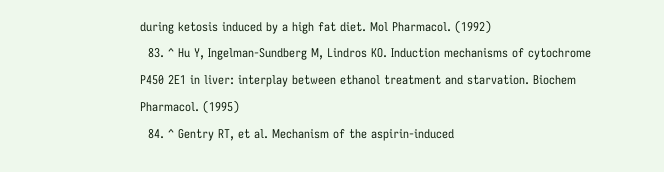during ketosis induced by a high fat diet. Mol Pharmacol. (1992)
  83. ^ Hu Y, Ingelman-Sundberg M, Lindros KO. Induction mechanisms of cytochrome P450 2E1 in liver: interplay between ethanol treatment and starvation. Biochem Pharmacol. (1995)
  84. ^ Gentry RT, et al. Mechanism of the aspirin-induced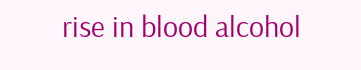rise in blood alcohol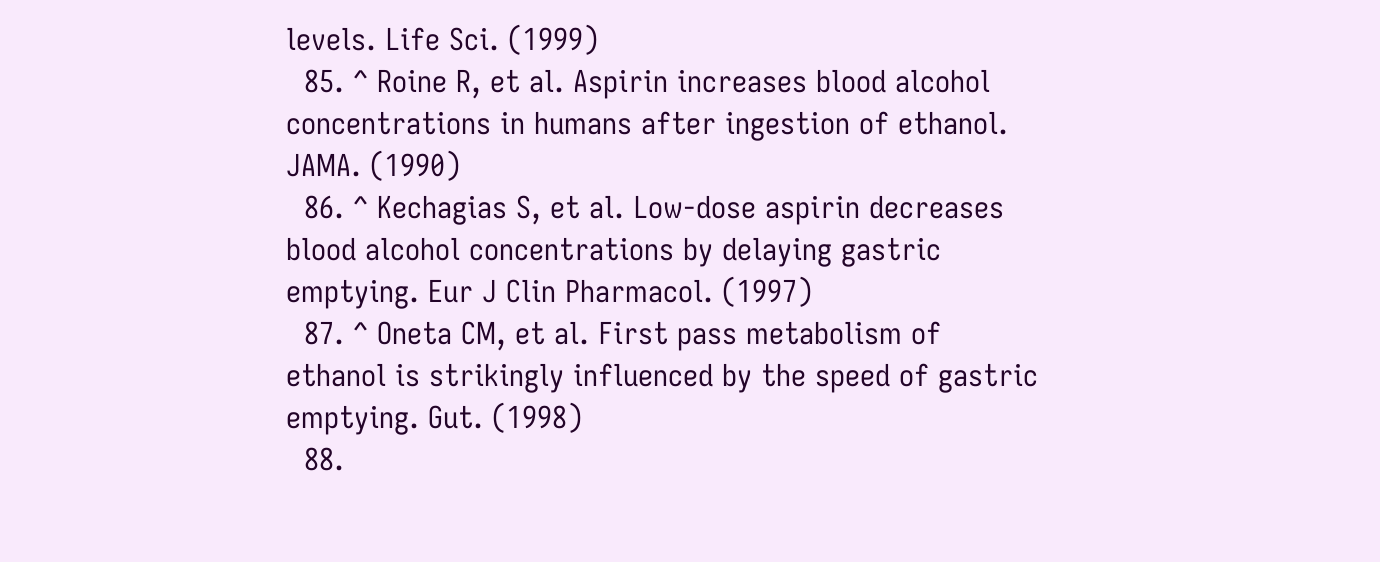levels. Life Sci. (1999)
  85. ^ Roine R, et al. Aspirin increases blood alcohol concentrations in humans after ingestion of ethanol. JAMA. (1990)
  86. ^ Kechagias S, et al. Low-dose aspirin decreases blood alcohol concentrations by delaying gastric emptying. Eur J Clin Pharmacol. (1997)
  87. ^ Oneta CM, et al. First pass metabolism of ethanol is strikingly influenced by the speed of gastric emptying. Gut. (1998)
  88.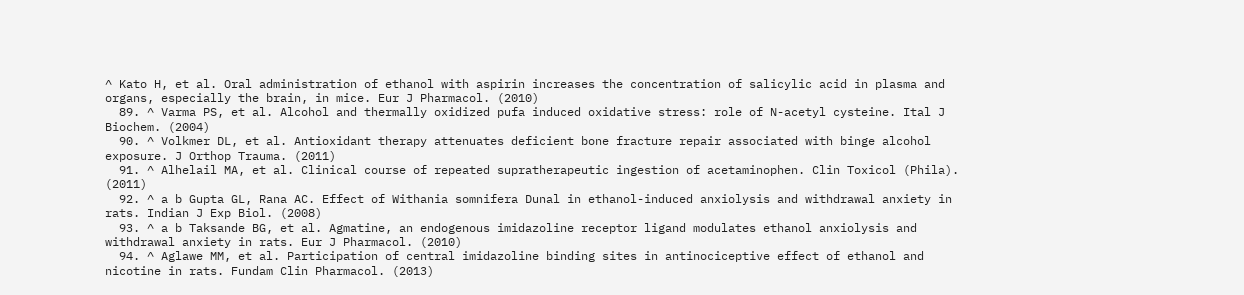^ Kato H, et al. Oral administration of ethanol with aspirin increases the concentration of salicylic acid in plasma and organs, especially the brain, in mice. Eur J Pharmacol. (2010)
  89. ^ Varma PS, et al. Alcohol and thermally oxidized pufa induced oxidative stress: role of N-acetyl cysteine. Ital J Biochem. (2004)
  90. ^ Volkmer DL, et al. Antioxidant therapy attenuates deficient bone fracture repair associated with binge alcohol exposure. J Orthop Trauma. (2011)
  91. ^ Alhelail MA, et al. Clinical course of repeated supratherapeutic ingestion of acetaminophen. Clin Toxicol (Phila). (2011)
  92. ^ a b Gupta GL, Rana AC. Effect of Withania somnifera Dunal in ethanol-induced anxiolysis and withdrawal anxiety in rats. Indian J Exp Biol. (2008)
  93. ^ a b Taksande BG, et al. Agmatine, an endogenous imidazoline receptor ligand modulates ethanol anxiolysis and withdrawal anxiety in rats. Eur J Pharmacol. (2010)
  94. ^ Aglawe MM, et al. Participation of central imidazoline binding sites in antinociceptive effect of ethanol and nicotine in rats. Fundam Clin Pharmacol. (2013)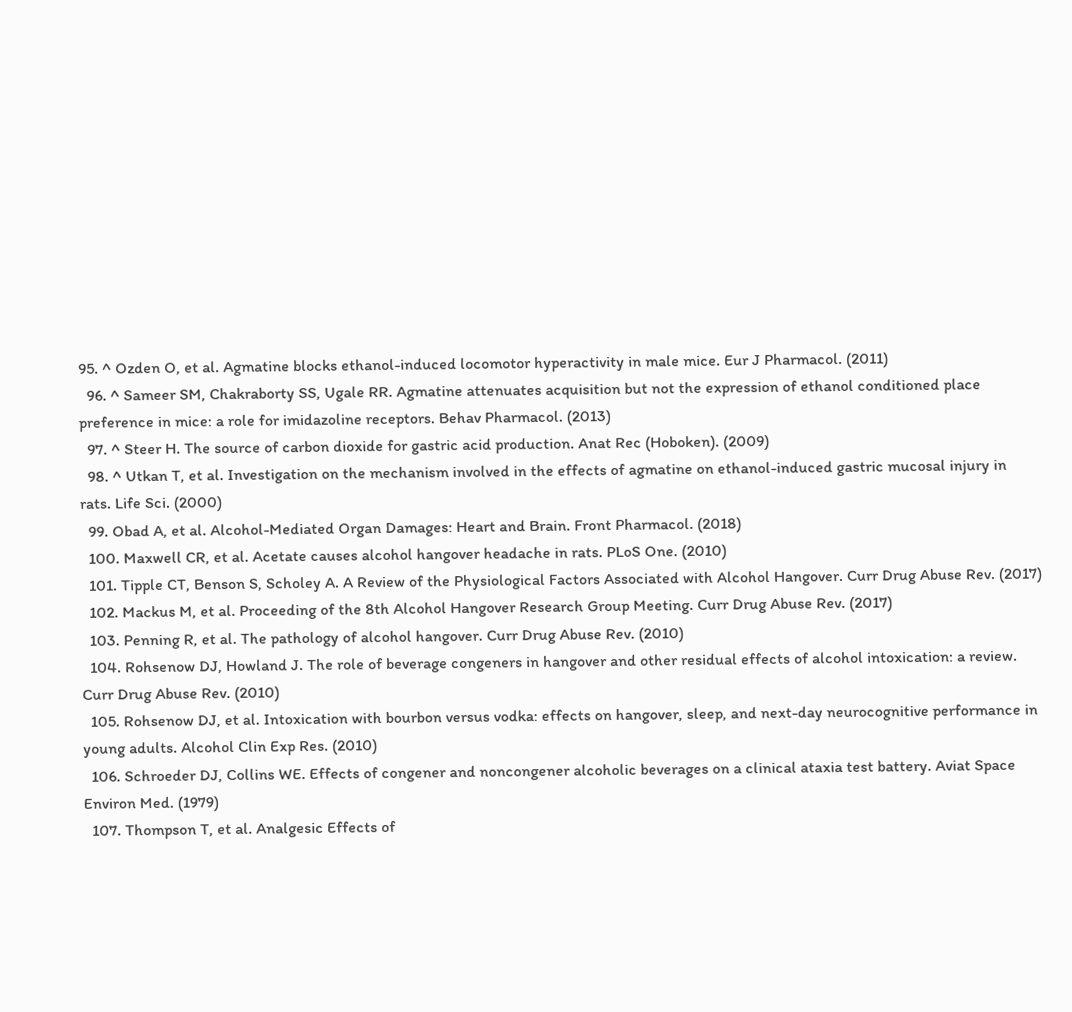95. ^ Ozden O, et al. Agmatine blocks ethanol-induced locomotor hyperactivity in male mice. Eur J Pharmacol. (2011)
  96. ^ Sameer SM, Chakraborty SS, Ugale RR. Agmatine attenuates acquisition but not the expression of ethanol conditioned place preference in mice: a role for imidazoline receptors. Behav Pharmacol. (2013)
  97. ^ Steer H. The source of carbon dioxide for gastric acid production. Anat Rec (Hoboken). (2009)
  98. ^ Utkan T, et al. Investigation on the mechanism involved in the effects of agmatine on ethanol-induced gastric mucosal injury in rats. Life Sci. (2000)
  99. Obad A, et al. Alcohol-Mediated Organ Damages: Heart and Brain. Front Pharmacol. (2018)
  100. Maxwell CR, et al. Acetate causes alcohol hangover headache in rats. PLoS One. (2010)
  101. Tipple CT, Benson S, Scholey A. A Review of the Physiological Factors Associated with Alcohol Hangover. Curr Drug Abuse Rev. (2017)
  102. Mackus M, et al. Proceeding of the 8th Alcohol Hangover Research Group Meeting. Curr Drug Abuse Rev. (2017)
  103. Penning R, et al. The pathology of alcohol hangover. Curr Drug Abuse Rev. (2010)
  104. Rohsenow DJ, Howland J. The role of beverage congeners in hangover and other residual effects of alcohol intoxication: a review. Curr Drug Abuse Rev. (2010)
  105. Rohsenow DJ, et al. Intoxication with bourbon versus vodka: effects on hangover, sleep, and next-day neurocognitive performance in young adults. Alcohol Clin Exp Res. (2010)
  106. Schroeder DJ, Collins WE. Effects of congener and noncongener alcoholic beverages on a clinical ataxia test battery. Aviat Space Environ Med. (1979)
  107. Thompson T, et al. Analgesic Effects of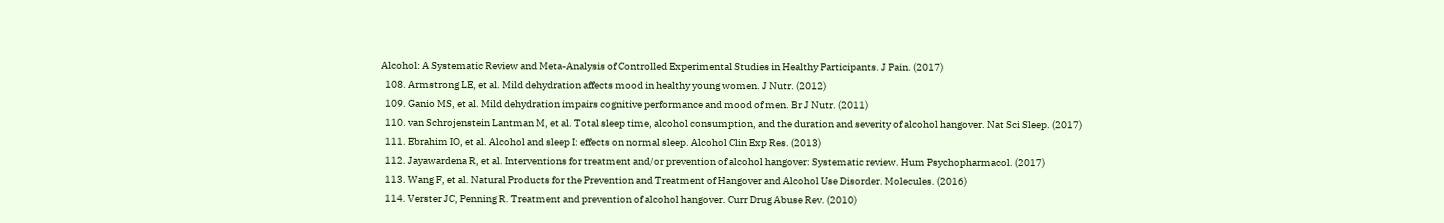Alcohol: A Systematic Review and Meta-Analysis of Controlled Experimental Studies in Healthy Participants. J Pain. (2017)
  108. Armstrong LE, et al. Mild dehydration affects mood in healthy young women. J Nutr. (2012)
  109. Ganio MS, et al. Mild dehydration impairs cognitive performance and mood of men. Br J Nutr. (2011)
  110. van Schrojenstein Lantman M, et al. Total sleep time, alcohol consumption, and the duration and severity of alcohol hangover. Nat Sci Sleep. (2017)
  111. Ebrahim IO, et al. Alcohol and sleep I: effects on normal sleep. Alcohol Clin Exp Res. (2013)
  112. Jayawardena R, et al. Interventions for treatment and/or prevention of alcohol hangover: Systematic review. Hum Psychopharmacol. (2017)
  113. Wang F, et al. Natural Products for the Prevention and Treatment of Hangover and Alcohol Use Disorder. Molecules. (2016)
  114. Verster JC, Penning R. Treatment and prevention of alcohol hangover. Curr Drug Abuse Rev. (2010)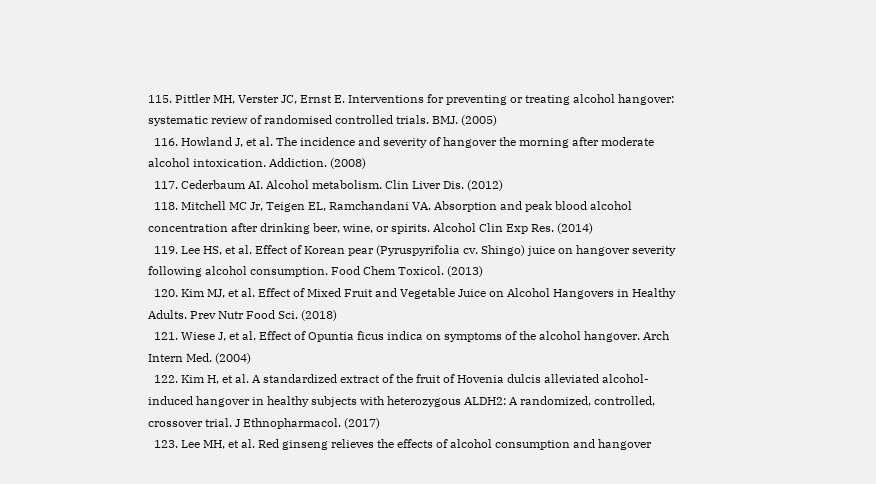115. Pittler MH, Verster JC, Ernst E. Interventions for preventing or treating alcohol hangover: systematic review of randomised controlled trials. BMJ. (2005)
  116. Howland J, et al. The incidence and severity of hangover the morning after moderate alcohol intoxication. Addiction. (2008)
  117. Cederbaum AI. Alcohol metabolism. Clin Liver Dis. (2012)
  118. Mitchell MC Jr, Teigen EL, Ramchandani VA. Absorption and peak blood alcohol concentration after drinking beer, wine, or spirits. Alcohol Clin Exp Res. (2014)
  119. Lee HS, et al. Effect of Korean pear (Pyruspyrifolia cv. Shingo) juice on hangover severity following alcohol consumption. Food Chem Toxicol. (2013)
  120. Kim MJ, et al. Effect of Mixed Fruit and Vegetable Juice on Alcohol Hangovers in Healthy Adults. Prev Nutr Food Sci. (2018)
  121. Wiese J, et al. Effect of Opuntia ficus indica on symptoms of the alcohol hangover. Arch Intern Med. (2004)
  122. Kim H, et al. A standardized extract of the fruit of Hovenia dulcis alleviated alcohol-induced hangover in healthy subjects with heterozygous ALDH2: A randomized, controlled, crossover trial. J Ethnopharmacol. (2017)
  123. Lee MH, et al. Red ginseng relieves the effects of alcohol consumption and hangover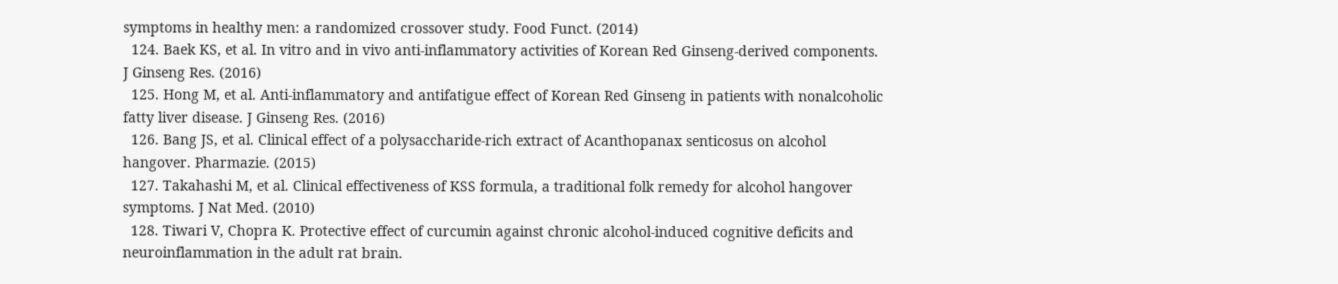symptoms in healthy men: a randomized crossover study. Food Funct. (2014)
  124. Baek KS, et al. In vitro and in vivo anti-inflammatory activities of Korean Red Ginseng-derived components. J Ginseng Res. (2016)
  125. Hong M, et al. Anti-inflammatory and antifatigue effect of Korean Red Ginseng in patients with nonalcoholic fatty liver disease. J Ginseng Res. (2016)
  126. Bang JS, et al. Clinical effect of a polysaccharide-rich extract of Acanthopanax senticosus on alcohol hangover. Pharmazie. (2015)
  127. Takahashi M, et al. Clinical effectiveness of KSS formula, a traditional folk remedy for alcohol hangover symptoms. J Nat Med. (2010)
  128. Tiwari V, Chopra K. Protective effect of curcumin against chronic alcohol-induced cognitive deficits and neuroinflammation in the adult rat brain.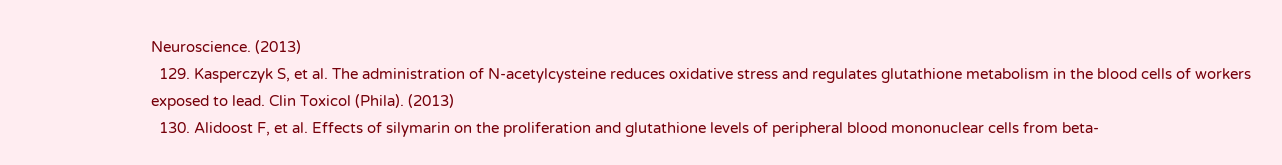Neuroscience. (2013)
  129. Kasperczyk S, et al. The administration of N-acetylcysteine reduces oxidative stress and regulates glutathione metabolism in the blood cells of workers exposed to lead. Clin Toxicol (Phila). (2013)
  130. Alidoost F, et al. Effects of silymarin on the proliferation and glutathione levels of peripheral blood mononuclear cells from beta-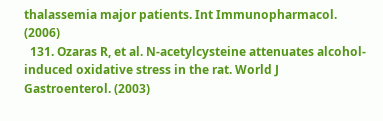thalassemia major patients. Int Immunopharmacol. (2006)
  131. Ozaras R, et al. N-acetylcysteine attenuates alcohol-induced oxidative stress in the rat. World J Gastroenterol. (2003)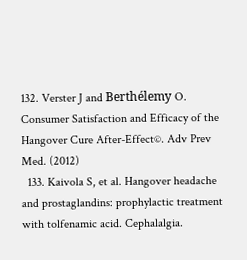132. Verster J and Berthélemy O. Consumer Satisfaction and Efficacy of the Hangover Cure After-Effect©. Adv Prev Med. (2012)
  133. Kaivola S, et al. Hangover headache and prostaglandins: prophylactic treatment with tolfenamic acid. Cephalalgia.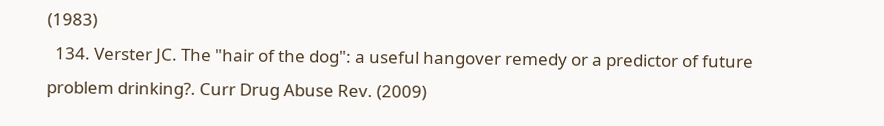(1983)
  134. Verster JC. The "hair of the dog": a useful hangover remedy or a predictor of future problem drinking?. Curr Drug Abuse Rev. (2009)